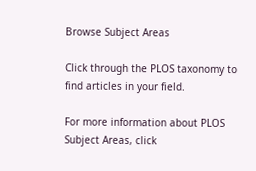Browse Subject Areas

Click through the PLOS taxonomy to find articles in your field.

For more information about PLOS Subject Areas, click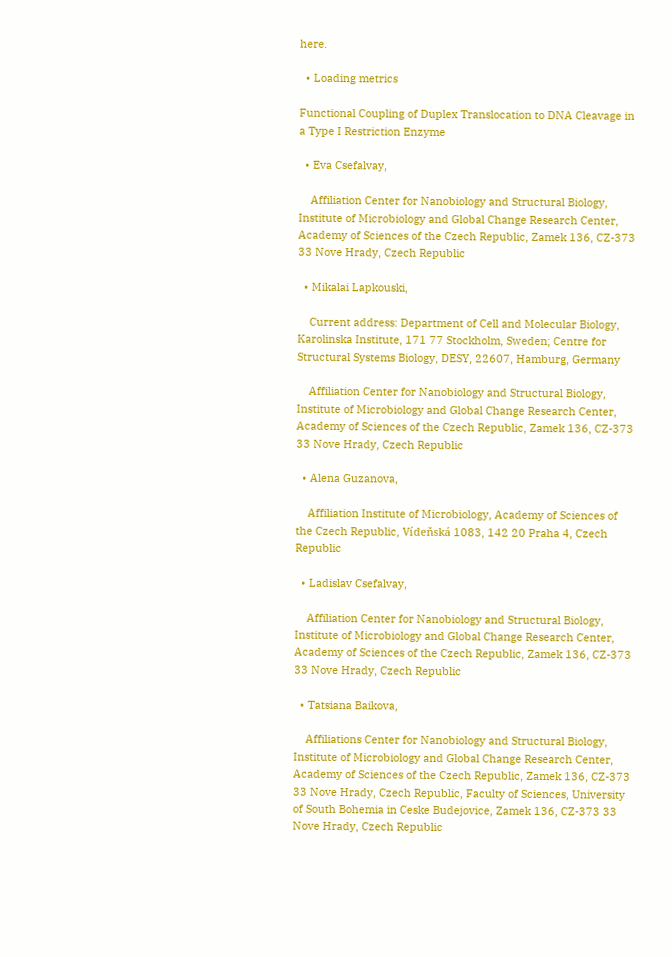here.

  • Loading metrics

Functional Coupling of Duplex Translocation to DNA Cleavage in a Type I Restriction Enzyme

  • Eva Csefalvay,

    Affiliation Center for Nanobiology and Structural Biology, Institute of Microbiology and Global Change Research Center, Academy of Sciences of the Czech Republic, Zamek 136, CZ-373 33 Nove Hrady, Czech Republic

  • Mikalai Lapkouski,

    Current address: Department of Cell and Molecular Biology, Karolinska Institute, 171 77 Stockholm, Sweden; Centre for Structural Systems Biology, DESY, 22607, Hamburg, Germany

    Affiliation Center for Nanobiology and Structural Biology, Institute of Microbiology and Global Change Research Center, Academy of Sciences of the Czech Republic, Zamek 136, CZ-373 33 Nove Hrady, Czech Republic

  • Alena Guzanova,

    Affiliation Institute of Microbiology, Academy of Sciences of the Czech Republic, Vídeňská 1083, 142 20 Praha 4, Czech Republic

  • Ladislav Csefalvay,

    Affiliation Center for Nanobiology and Structural Biology, Institute of Microbiology and Global Change Research Center, Academy of Sciences of the Czech Republic, Zamek 136, CZ-373 33 Nove Hrady, Czech Republic

  • Tatsiana Baikova,

    Affiliations Center for Nanobiology and Structural Biology, Institute of Microbiology and Global Change Research Center, Academy of Sciences of the Czech Republic, Zamek 136, CZ-373 33 Nove Hrady, Czech Republic, Faculty of Sciences, University of South Bohemia in Ceske Budejovice, Zamek 136, CZ-373 33 Nove Hrady, Czech Republic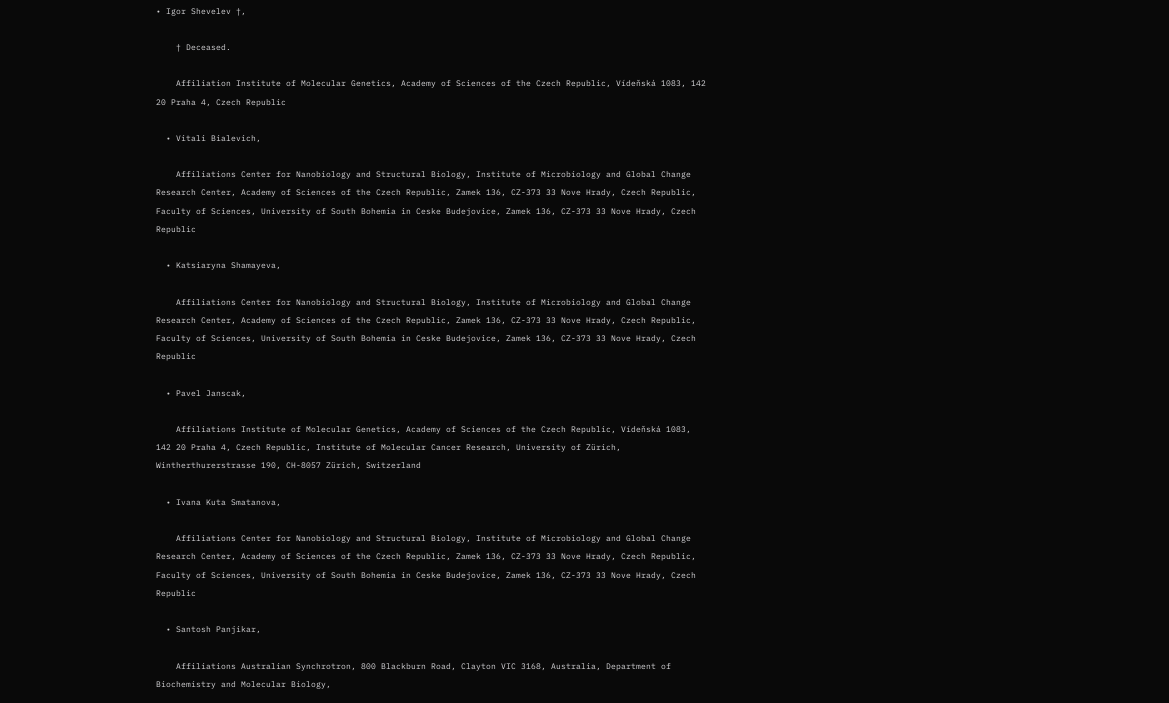• Igor Shevelev †,

    † Deceased.

    Affiliation Institute of Molecular Genetics, Academy of Sciences of the Czech Republic, Vídeňská 1083, 142 20 Praha 4, Czech Republic

  • Vitali Bialevich,

    Affiliations Center for Nanobiology and Structural Biology, Institute of Microbiology and Global Change Research Center, Academy of Sciences of the Czech Republic, Zamek 136, CZ-373 33 Nove Hrady, Czech Republic, Faculty of Sciences, University of South Bohemia in Ceske Budejovice, Zamek 136, CZ-373 33 Nove Hrady, Czech Republic

  • Katsiaryna Shamayeva,

    Affiliations Center for Nanobiology and Structural Biology, Institute of Microbiology and Global Change Research Center, Academy of Sciences of the Czech Republic, Zamek 136, CZ-373 33 Nove Hrady, Czech Republic, Faculty of Sciences, University of South Bohemia in Ceske Budejovice, Zamek 136, CZ-373 33 Nove Hrady, Czech Republic

  • Pavel Janscak,

    Affiliations Institute of Molecular Genetics, Academy of Sciences of the Czech Republic, Vídeňská 1083, 142 20 Praha 4, Czech Republic, Institute of Molecular Cancer Research, University of Zürich, Wintherthurerstrasse 190, CH-8057 Zürich, Switzerland

  • Ivana Kuta Smatanova,

    Affiliations Center for Nanobiology and Structural Biology, Institute of Microbiology and Global Change Research Center, Academy of Sciences of the Czech Republic, Zamek 136, CZ-373 33 Nove Hrady, Czech Republic, Faculty of Sciences, University of South Bohemia in Ceske Budejovice, Zamek 136, CZ-373 33 Nove Hrady, Czech Republic

  • Santosh Panjikar,

    Affiliations Australian Synchrotron, 800 Blackburn Road, Clayton VIC 3168, Australia, Department of Biochemistry and Molecular Biology,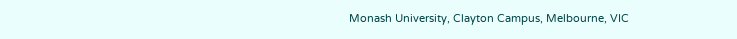Monash University, Clayton Campus, Melbourne, VIC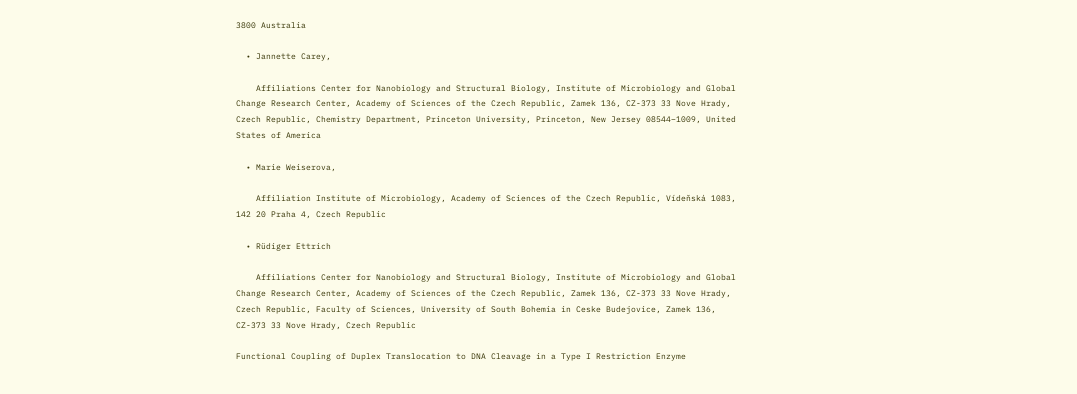3800 Australia

  • Jannette Carey,

    Affiliations Center for Nanobiology and Structural Biology, Institute of Microbiology and Global Change Research Center, Academy of Sciences of the Czech Republic, Zamek 136, CZ-373 33 Nove Hrady, Czech Republic, Chemistry Department, Princeton University, Princeton, New Jersey 08544–1009, United States of America

  • Marie Weiserova,

    Affiliation Institute of Microbiology, Academy of Sciences of the Czech Republic, Vídeňská 1083, 142 20 Praha 4, Czech Republic

  • Rüdiger Ettrich

    Affiliations Center for Nanobiology and Structural Biology, Institute of Microbiology and Global Change Research Center, Academy of Sciences of the Czech Republic, Zamek 136, CZ-373 33 Nove Hrady, Czech Republic, Faculty of Sciences, University of South Bohemia in Ceske Budejovice, Zamek 136, CZ-373 33 Nove Hrady, Czech Republic

Functional Coupling of Duplex Translocation to DNA Cleavage in a Type I Restriction Enzyme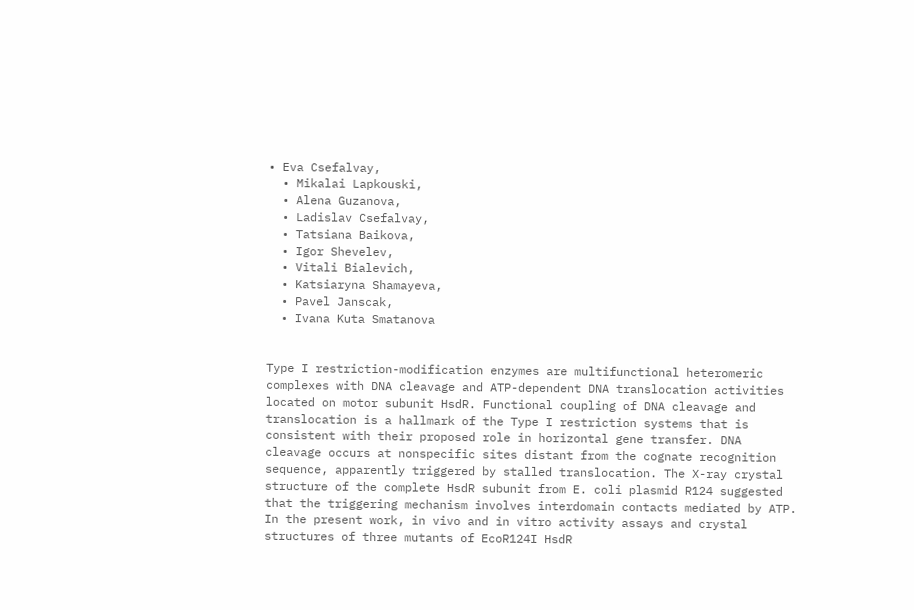• Eva Csefalvay,
  • Mikalai Lapkouski,
  • Alena Guzanova,
  • Ladislav Csefalvay,
  • Tatsiana Baikova,
  • Igor Shevelev,
  • Vitali Bialevich,
  • Katsiaryna Shamayeva,
  • Pavel Janscak,
  • Ivana Kuta Smatanova


Type I restriction-modification enzymes are multifunctional heteromeric complexes with DNA cleavage and ATP-dependent DNA translocation activities located on motor subunit HsdR. Functional coupling of DNA cleavage and translocation is a hallmark of the Type I restriction systems that is consistent with their proposed role in horizontal gene transfer. DNA cleavage occurs at nonspecific sites distant from the cognate recognition sequence, apparently triggered by stalled translocation. The X-ray crystal structure of the complete HsdR subunit from E. coli plasmid R124 suggested that the triggering mechanism involves interdomain contacts mediated by ATP. In the present work, in vivo and in vitro activity assays and crystal structures of three mutants of EcoR124I HsdR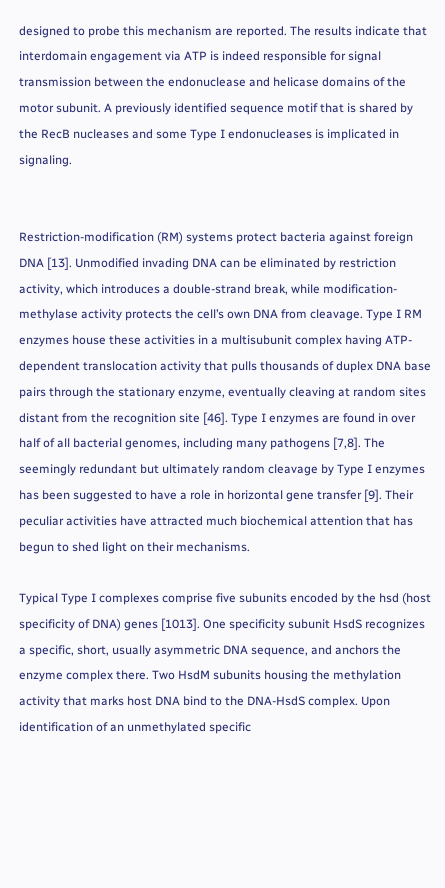designed to probe this mechanism are reported. The results indicate that interdomain engagement via ATP is indeed responsible for signal transmission between the endonuclease and helicase domains of the motor subunit. A previously identified sequence motif that is shared by the RecB nucleases and some Type I endonucleases is implicated in signaling.


Restriction-modification (RM) systems protect bacteria against foreign DNA [13]. Unmodified invading DNA can be eliminated by restriction activity, which introduces a double-strand break, while modification-methylase activity protects the cell’s own DNA from cleavage. Type I RM enzymes house these activities in a multisubunit complex having ATP-dependent translocation activity that pulls thousands of duplex DNA base pairs through the stationary enzyme, eventually cleaving at random sites distant from the recognition site [46]. Type I enzymes are found in over half of all bacterial genomes, including many pathogens [7,8]. The seemingly redundant but ultimately random cleavage by Type I enzymes has been suggested to have a role in horizontal gene transfer [9]. Their peculiar activities have attracted much biochemical attention that has begun to shed light on their mechanisms.

Typical Type I complexes comprise five subunits encoded by the hsd (host specificity of DNA) genes [1013]. One specificity subunit HsdS recognizes a specific, short, usually asymmetric DNA sequence, and anchors the enzyme complex there. Two HsdM subunits housing the methylation activity that marks host DNA bind to the DNA-HsdS complex. Upon identification of an unmethylated specific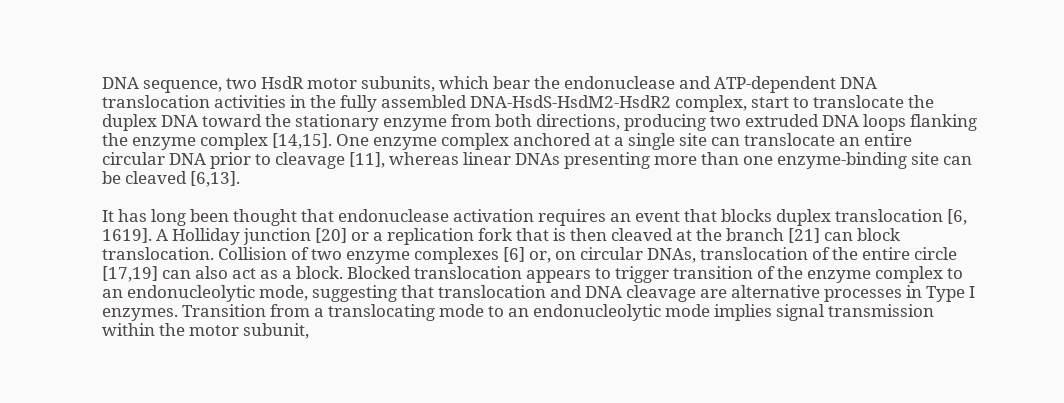DNA sequence, two HsdR motor subunits, which bear the endonuclease and ATP-dependent DNA translocation activities in the fully assembled DNA-HsdS-HsdM2-HsdR2 complex, start to translocate the duplex DNA toward the stationary enzyme from both directions, producing two extruded DNA loops flanking the enzyme complex [14,15]. One enzyme complex anchored at a single site can translocate an entire circular DNA prior to cleavage [11], whereas linear DNAs presenting more than one enzyme-binding site can be cleaved [6,13].

It has long been thought that endonuclease activation requires an event that blocks duplex translocation [6, 1619]. A Holliday junction [20] or a replication fork that is then cleaved at the branch [21] can block translocation. Collision of two enzyme complexes [6] or, on circular DNAs, translocation of the entire circle [17,19] can also act as a block. Blocked translocation appears to trigger transition of the enzyme complex to an endonucleolytic mode, suggesting that translocation and DNA cleavage are alternative processes in Type I enzymes. Transition from a translocating mode to an endonucleolytic mode implies signal transmission within the motor subunit,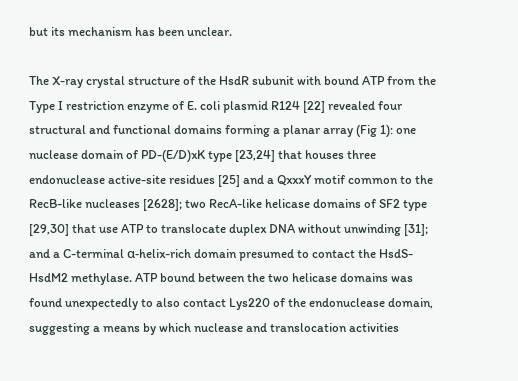but its mechanism has been unclear.

The X-ray crystal structure of the HsdR subunit with bound ATP from the Type I restriction enzyme of E. coli plasmid R124 [22] revealed four structural and functional domains forming a planar array (Fig 1): one nuclease domain of PD-(E/D)xK type [23,24] that houses three endonuclease active-site residues [25] and a QxxxY motif common to the RecB-like nucleases [2628]; two RecA-like helicase domains of SF2 type [29,30] that use ATP to translocate duplex DNA without unwinding [31]; and a C-terminal α-helix-rich domain presumed to contact the HsdS-HsdM2 methylase. ATP bound between the two helicase domains was found unexpectedly to also contact Lys220 of the endonuclease domain, suggesting a means by which nuclease and translocation activities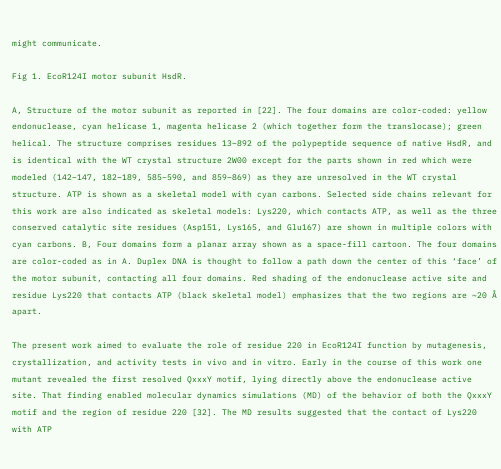might communicate.

Fig 1. EcoR124I motor subunit HsdR.

A, Structure of the motor subunit as reported in [22]. The four domains are color-coded: yellow endonuclease, cyan helicase 1, magenta helicase 2 (which together form the translocase); green helical. The structure comprises residues 13–892 of the polypeptide sequence of native HsdR, and is identical with the WT crystal structure 2W00 except for the parts shown in red which were modeled (142–147, 182–189, 585–590, and 859–869) as they are unresolved in the WT crystal structure. ATP is shown as a skeletal model with cyan carbons. Selected side chains relevant for this work are also indicated as skeletal models: Lys220, which contacts ATP, as well as the three conserved catalytic site residues (Asp151, Lys165, and Glu167) are shown in multiple colors with cyan carbons. B, Four domains form a planar array shown as a space-fill cartoon. The four domains are color-coded as in A. Duplex DNA is thought to follow a path down the center of this ‘face’ of the motor subunit, contacting all four domains. Red shading of the endonuclease active site and residue Lys220 that contacts ATP (black skeletal model) emphasizes that the two regions are ~20 Å apart.

The present work aimed to evaluate the role of residue 220 in EcoR124I function by mutagenesis, crystallization, and activity tests in vivo and in vitro. Early in the course of this work one mutant revealed the first resolved QxxxY motif, lying directly above the endonuclease active site. That finding enabled molecular dynamics simulations (MD) of the behavior of both the QxxxY motif and the region of residue 220 [32]. The MD results suggested that the contact of Lys220 with ATP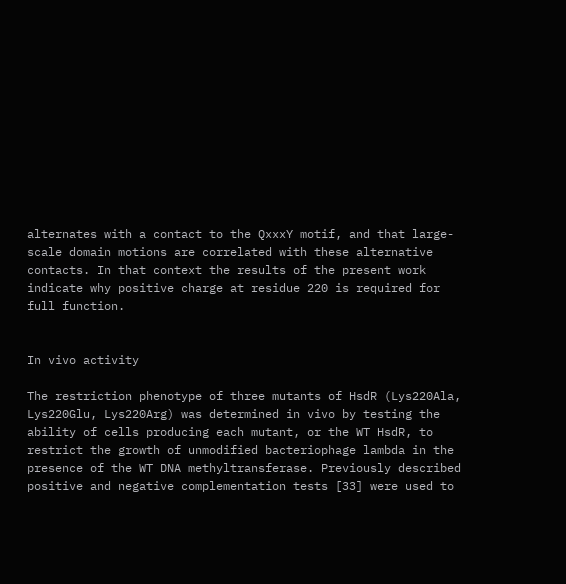alternates with a contact to the QxxxY motif, and that large-scale domain motions are correlated with these alternative contacts. In that context the results of the present work indicate why positive charge at residue 220 is required for full function.


In vivo activity

The restriction phenotype of three mutants of HsdR (Lys220Ala, Lys220Glu, Lys220Arg) was determined in vivo by testing the ability of cells producing each mutant, or the WT HsdR, to restrict the growth of unmodified bacteriophage lambda in the presence of the WT DNA methyltransferase. Previously described positive and negative complementation tests [33] were used to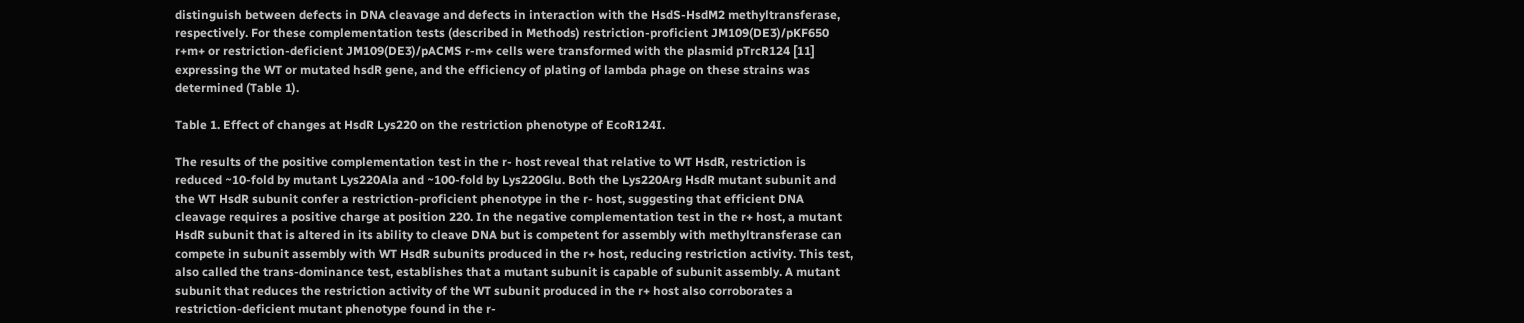distinguish between defects in DNA cleavage and defects in interaction with the HsdS-HsdM2 methyltransferase, respectively. For these complementation tests (described in Methods) restriction-proficient JM109(DE3)/pKF650 r+m+ or restriction-deficient JM109(DE3)/pACMS r-m+ cells were transformed with the plasmid pTrcR124 [11] expressing the WT or mutated hsdR gene, and the efficiency of plating of lambda phage on these strains was determined (Table 1).

Table 1. Effect of changes at HsdR Lys220 on the restriction phenotype of EcoR124I.

The results of the positive complementation test in the r- host reveal that relative to WT HsdR, restriction is reduced ~10-fold by mutant Lys220Ala and ~100-fold by Lys220Glu. Both the Lys220Arg HsdR mutant subunit and the WT HsdR subunit confer a restriction-proficient phenotype in the r- host, suggesting that efficient DNA cleavage requires a positive charge at position 220. In the negative complementation test in the r+ host, a mutant HsdR subunit that is altered in its ability to cleave DNA but is competent for assembly with methyltransferase can compete in subunit assembly with WT HsdR subunits produced in the r+ host, reducing restriction activity. This test, also called the trans-dominance test, establishes that a mutant subunit is capable of subunit assembly. A mutant subunit that reduces the restriction activity of the WT subunit produced in the r+ host also corroborates a restriction-deficient mutant phenotype found in the r-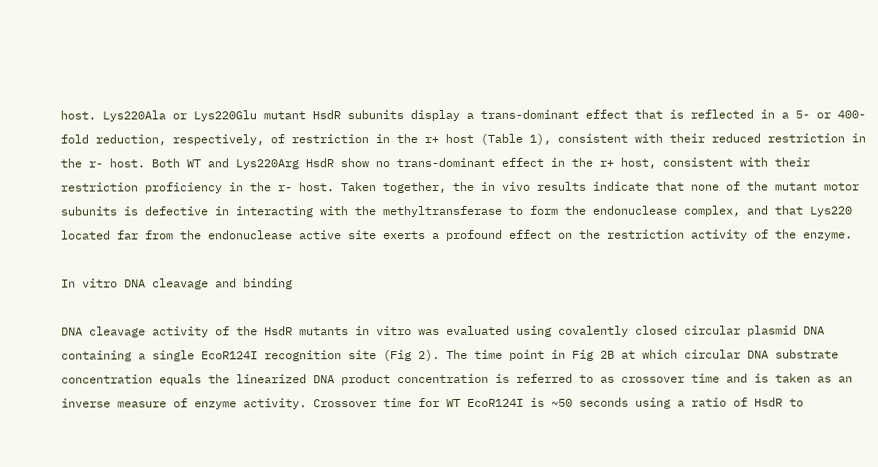host. Lys220Ala or Lys220Glu mutant HsdR subunits display a trans-dominant effect that is reflected in a 5- or 400-fold reduction, respectively, of restriction in the r+ host (Table 1), consistent with their reduced restriction in the r- host. Both WT and Lys220Arg HsdR show no trans-dominant effect in the r+ host, consistent with their restriction proficiency in the r- host. Taken together, the in vivo results indicate that none of the mutant motor subunits is defective in interacting with the methyltransferase to form the endonuclease complex, and that Lys220 located far from the endonuclease active site exerts a profound effect on the restriction activity of the enzyme.

In vitro DNA cleavage and binding

DNA cleavage activity of the HsdR mutants in vitro was evaluated using covalently closed circular plasmid DNA containing a single EcoR124I recognition site (Fig 2). The time point in Fig 2B at which circular DNA substrate concentration equals the linearized DNA product concentration is referred to as crossover time and is taken as an inverse measure of enzyme activity. Crossover time for WT EcoR124I is ~50 seconds using a ratio of HsdR to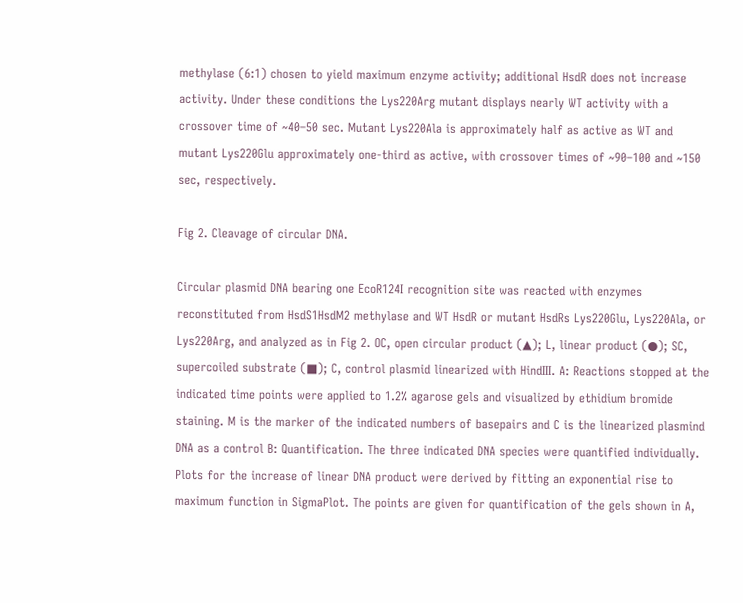methylase (6:1) chosen to yield maximum enzyme activity; additional HsdR does not increase activity. Under these conditions the Lys220Arg mutant displays nearly WT activity with a crossover time of ~40–50 sec. Mutant Lys220Ala is approximately half as active as WT and mutant Lys220Glu approximately one-third as active, with crossover times of ~90–100 and ~150 sec, respectively.

Fig 2. Cleavage of circular DNA.

Circular plasmid DNA bearing one EcoR124I recognition site was reacted with enzymes reconstituted from HsdS1HsdM2 methylase and WT HsdR or mutant HsdRs Lys220Glu, Lys220Ala, or Lys220Arg, and analyzed as in Fig 2. OC, open circular product (▲); L, linear product (●); SC, supercoiled substrate (■); C, control plasmid linearized with HindIII. A: Reactions stopped at the indicated time points were applied to 1.2% agarose gels and visualized by ethidium bromide staining. M is the marker of the indicated numbers of basepairs and C is the linearized plasmind DNA as a control B: Quantification. The three indicated DNA species were quantified individually. Plots for the increase of linear DNA product were derived by fitting an exponential rise to maximum function in SigmaPlot. The points are given for quantification of the gels shown in A,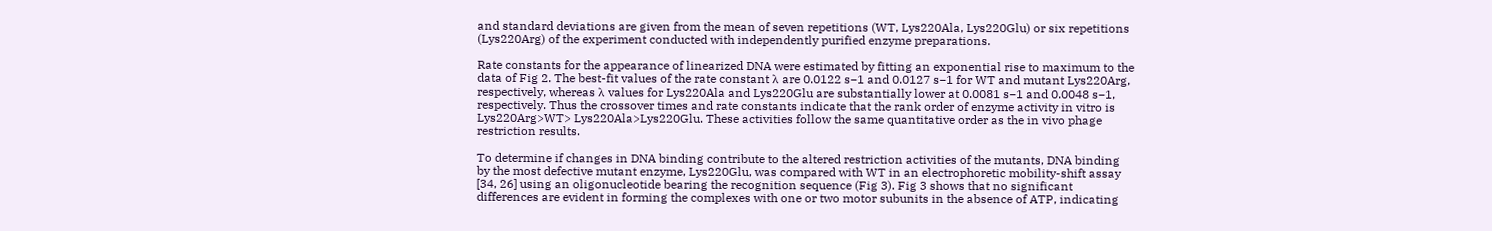and standard deviations are given from the mean of seven repetitions (WT, Lys220Ala, Lys220Glu) or six repetitions (Lys220Arg) of the experiment conducted with independently purified enzyme preparations.

Rate constants for the appearance of linearized DNA were estimated by fitting an exponential rise to maximum to the data of Fig 2. The best-fit values of the rate constant λ are 0.0122 s−1 and 0.0127 s−1 for WT and mutant Lys220Arg, respectively, whereas λ values for Lys220Ala and Lys220Glu are substantially lower at 0.0081 s−1 and 0.0048 s−1, respectively. Thus the crossover times and rate constants indicate that the rank order of enzyme activity in vitro is Lys220Arg>WT> Lys220Ala>Lys220Glu. These activities follow the same quantitative order as the in vivo phage restriction results.

To determine if changes in DNA binding contribute to the altered restriction activities of the mutants, DNA binding by the most defective mutant enzyme, Lys220Glu, was compared with WT in an electrophoretic mobility-shift assay [34, 26] using an oligonucleotide bearing the recognition sequence (Fig 3). Fig 3 shows that no significant differences are evident in forming the complexes with one or two motor subunits in the absence of ATP, indicating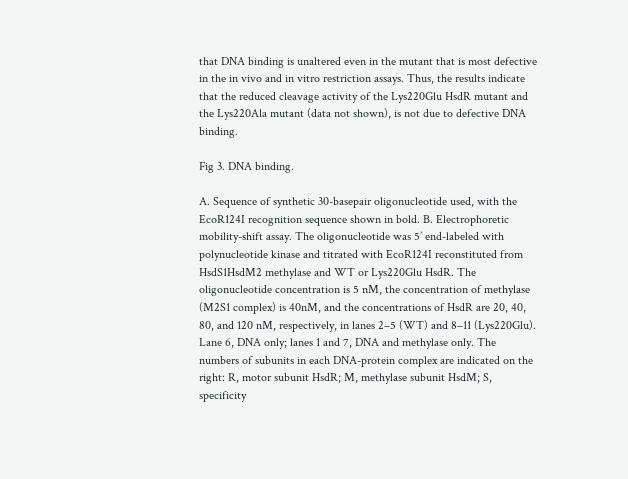that DNA binding is unaltered even in the mutant that is most defective in the in vivo and in vitro restriction assays. Thus, the results indicate that the reduced cleavage activity of the Lys220Glu HsdR mutant and the Lys220Ala mutant (data not shown), is not due to defective DNA binding.

Fig 3. DNA binding.

A. Sequence of synthetic 30-basepair oligonucleotide used, with the EcoR124I recognition sequence shown in bold. B. Electrophoretic mobility-shift assay. The oligonucleotide was 5’ end-labeled with polynucleotide kinase and titrated with EcoR124I reconstituted from HsdS1HsdM2 methylase and WT or Lys220Glu HsdR. The oligonucleotide concentration is 5 nM, the concentration of methylase (M2S1 complex) is 40nM, and the concentrations of HsdR are 20, 40, 80, and 120 nM, respectively, in lanes 2–5 (WT) and 8–11 (Lys220Glu). Lane 6, DNA only; lanes 1 and 7, DNA and methylase only. The numbers of subunits in each DNA-protein complex are indicated on the right: R, motor subunit HsdR; M, methylase subunit HsdM; S, specificity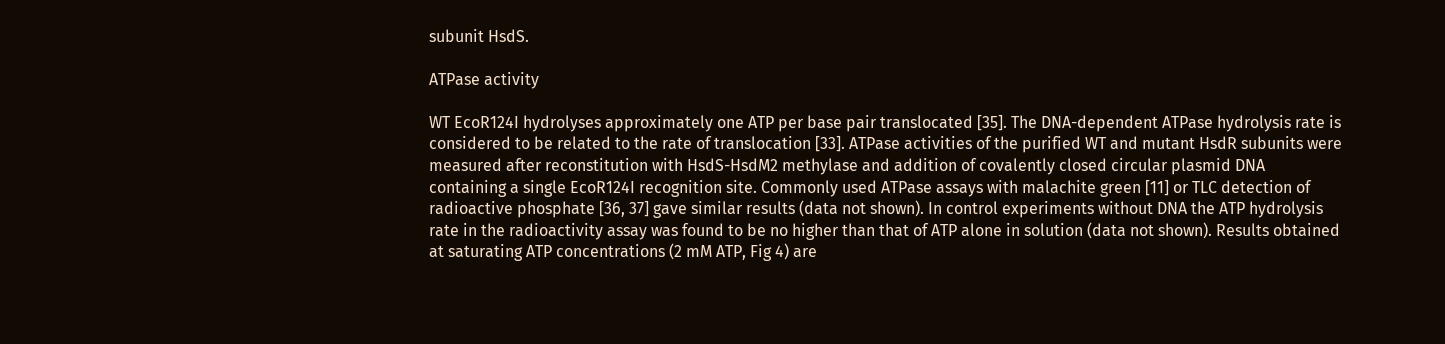subunit HsdS.

ATPase activity

WT EcoR124I hydrolyses approximately one ATP per base pair translocated [35]. The DNA-dependent ATPase hydrolysis rate is considered to be related to the rate of translocation [33]. ATPase activities of the purified WT and mutant HsdR subunits were measured after reconstitution with HsdS-HsdM2 methylase and addition of covalently closed circular plasmid DNA containing a single EcoR124I recognition site. Commonly used ATPase assays with malachite green [11] or TLC detection of radioactive phosphate [36, 37] gave similar results (data not shown). In control experiments without DNA the ATP hydrolysis rate in the radioactivity assay was found to be no higher than that of ATP alone in solution (data not shown). Results obtained at saturating ATP concentrations (2 mM ATP, Fig 4) are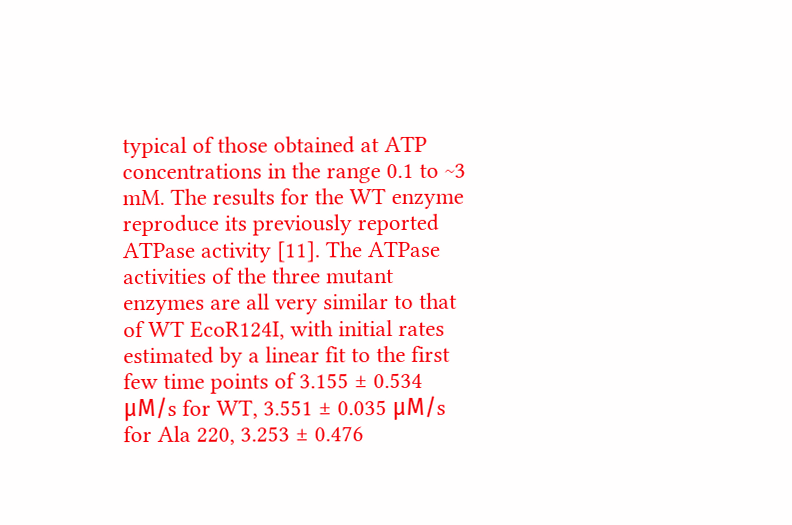typical of those obtained at ATP concentrations in the range 0.1 to ~3 mM. The results for the WT enzyme reproduce its previously reported ATPase activity [11]. The ATPase activities of the three mutant enzymes are all very similar to that of WT EcoR124I, with initial rates estimated by a linear fit to the first few time points of 3.155 ± 0.534 μM/s for WT, 3.551 ± 0.035 μM/s for Ala 220, 3.253 ± 0.476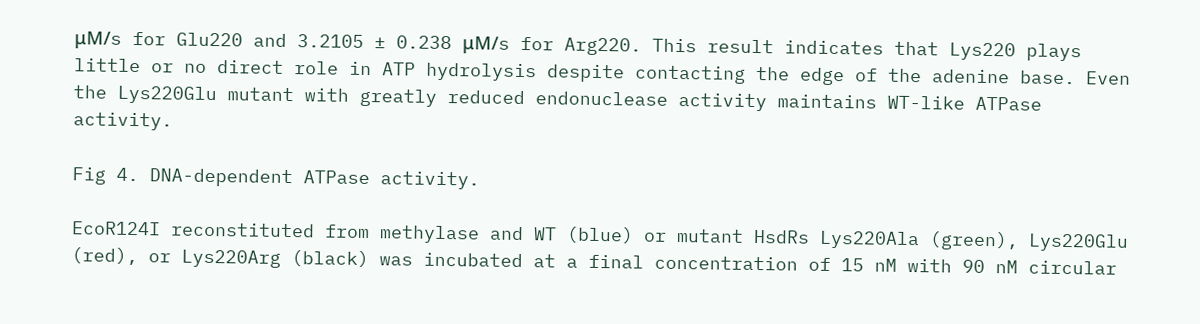μM/s for Glu220 and 3.2105 ± 0.238 μM/s for Arg220. This result indicates that Lys220 plays little or no direct role in ATP hydrolysis despite contacting the edge of the adenine base. Even the Lys220Glu mutant with greatly reduced endonuclease activity maintains WT-like ATPase activity.

Fig 4. DNA-dependent ATPase activity.

EcoR124I reconstituted from methylase and WT (blue) or mutant HsdRs Lys220Ala (green), Lys220Glu (red), or Lys220Arg (black) was incubated at a final concentration of 15 nM with 90 nM circular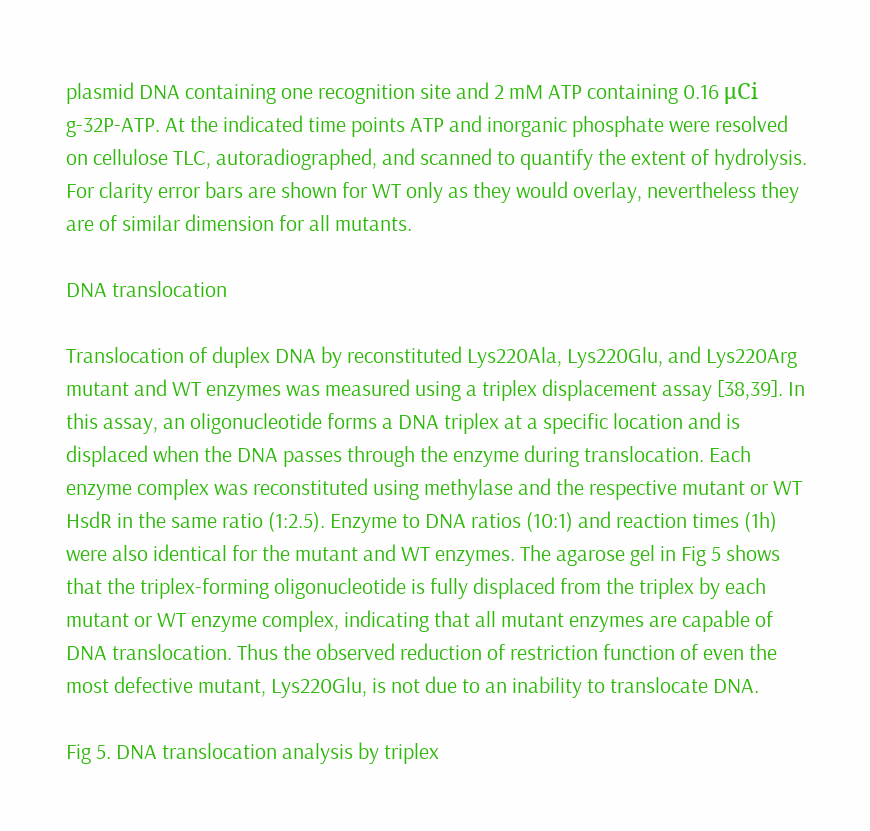plasmid DNA containing one recognition site and 2 mM ATP containing 0.16 μCi g-32P-ATP. At the indicated time points ATP and inorganic phosphate were resolved on cellulose TLC, autoradiographed, and scanned to quantify the extent of hydrolysis. For clarity error bars are shown for WT only as they would overlay, nevertheless they are of similar dimension for all mutants.

DNA translocation

Translocation of duplex DNA by reconstituted Lys220Ala, Lys220Glu, and Lys220Arg mutant and WT enzymes was measured using a triplex displacement assay [38,39]. In this assay, an oligonucleotide forms a DNA triplex at a specific location and is displaced when the DNA passes through the enzyme during translocation. Each enzyme complex was reconstituted using methylase and the respective mutant or WT HsdR in the same ratio (1:2.5). Enzyme to DNA ratios (10:1) and reaction times (1h) were also identical for the mutant and WT enzymes. The agarose gel in Fig 5 shows that the triplex-forming oligonucleotide is fully displaced from the triplex by each mutant or WT enzyme complex, indicating that all mutant enzymes are capable of DNA translocation. Thus the observed reduction of restriction function of even the most defective mutant, Lys220Glu, is not due to an inability to translocate DNA.

Fig 5. DNA translocation analysis by triplex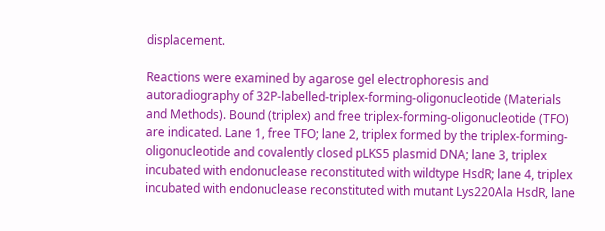displacement.

Reactions were examined by agarose gel electrophoresis and autoradiography of 32P-labelled-triplex-forming-oligonucleotide (Materials and Methods). Bound (triplex) and free triplex-forming-oligonucleotide (TFO) are indicated. Lane 1, free TFO; lane 2, triplex formed by the triplex-forming-oligonucleotide and covalently closed pLKS5 plasmid DNA; lane 3, triplex incubated with endonuclease reconstituted with wildtype HsdR; lane 4, triplex incubated with endonuclease reconstituted with mutant Lys220Ala HsdR, lane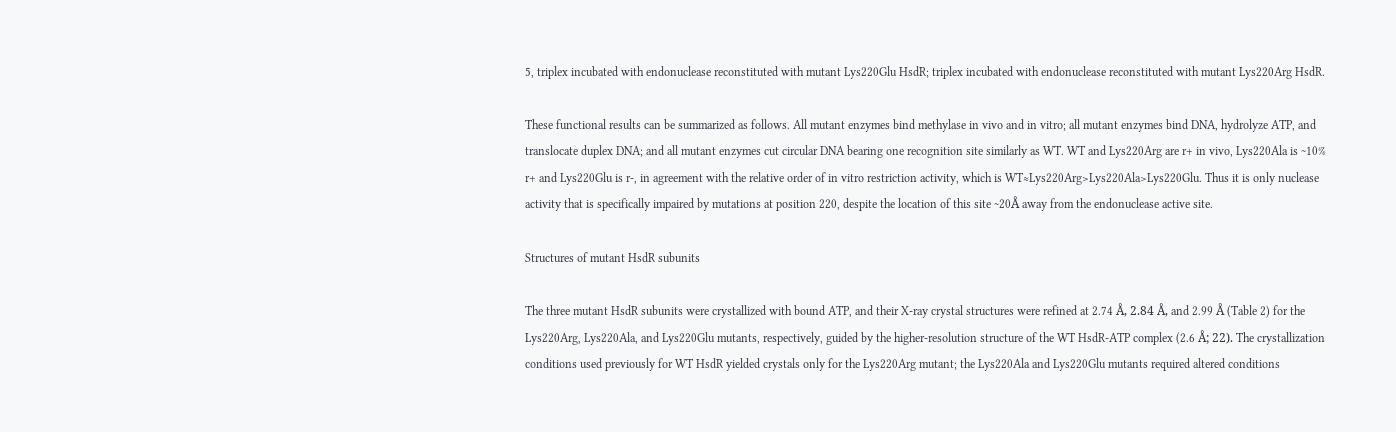5, triplex incubated with endonuclease reconstituted with mutant Lys220Glu HsdR; triplex incubated with endonuclease reconstituted with mutant Lys220Arg HsdR.

These functional results can be summarized as follows. All mutant enzymes bind methylase in vivo and in vitro; all mutant enzymes bind DNA, hydrolyze ATP, and translocate duplex DNA; and all mutant enzymes cut circular DNA bearing one recognition site similarly as WT. WT and Lys220Arg are r+ in vivo, Lys220Ala is ~10% r+ and Lys220Glu is r-, in agreement with the relative order of in vitro restriction activity, which is WT≈Lys220Arg>Lys220Ala>Lys220Glu. Thus it is only nuclease activity that is specifically impaired by mutations at position 220, despite the location of this site ~20Å away from the endonuclease active site.

Structures of mutant HsdR subunits

The three mutant HsdR subunits were crystallized with bound ATP, and their X-ray crystal structures were refined at 2.74 Å, 2.84 Å, and 2.99 Å (Table 2) for the Lys220Arg, Lys220Ala, and Lys220Glu mutants, respectively, guided by the higher-resolution structure of the WT HsdR-ATP complex (2.6 Å; 22). The crystallization conditions used previously for WT HsdR yielded crystals only for the Lys220Arg mutant; the Lys220Ala and Lys220Glu mutants required altered conditions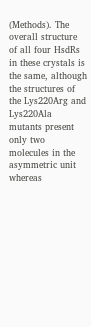(Methods). The overall structure of all four HsdRs in these crystals is the same, although the structures of the Lys220Arg and Lys220Ala mutants present only two molecules in the asymmetric unit whereas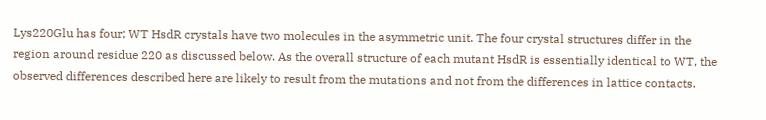Lys220Glu has four; WT HsdR crystals have two molecules in the asymmetric unit. The four crystal structures differ in the region around residue 220 as discussed below. As the overall structure of each mutant HsdR is essentially identical to WT, the observed differences described here are likely to result from the mutations and not from the differences in lattice contacts.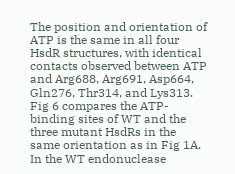The position and orientation of ATP is the same in all four HsdR structures, with identical contacts observed between ATP and Arg688, Arg691, Asp664, Gln276, Thr314, and Lys313. Fig 6 compares the ATP-binding sites of WT and the three mutant HsdRs in the same orientation as in Fig 1A. In the WT endonuclease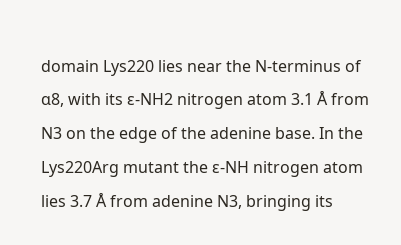domain Lys220 lies near the N-terminus of α8, with its ε-NH2 nitrogen atom 3.1 Å from N3 on the edge of the adenine base. In the Lys220Arg mutant the ε-NH nitrogen atom lies 3.7 Å from adenine N3, bringing its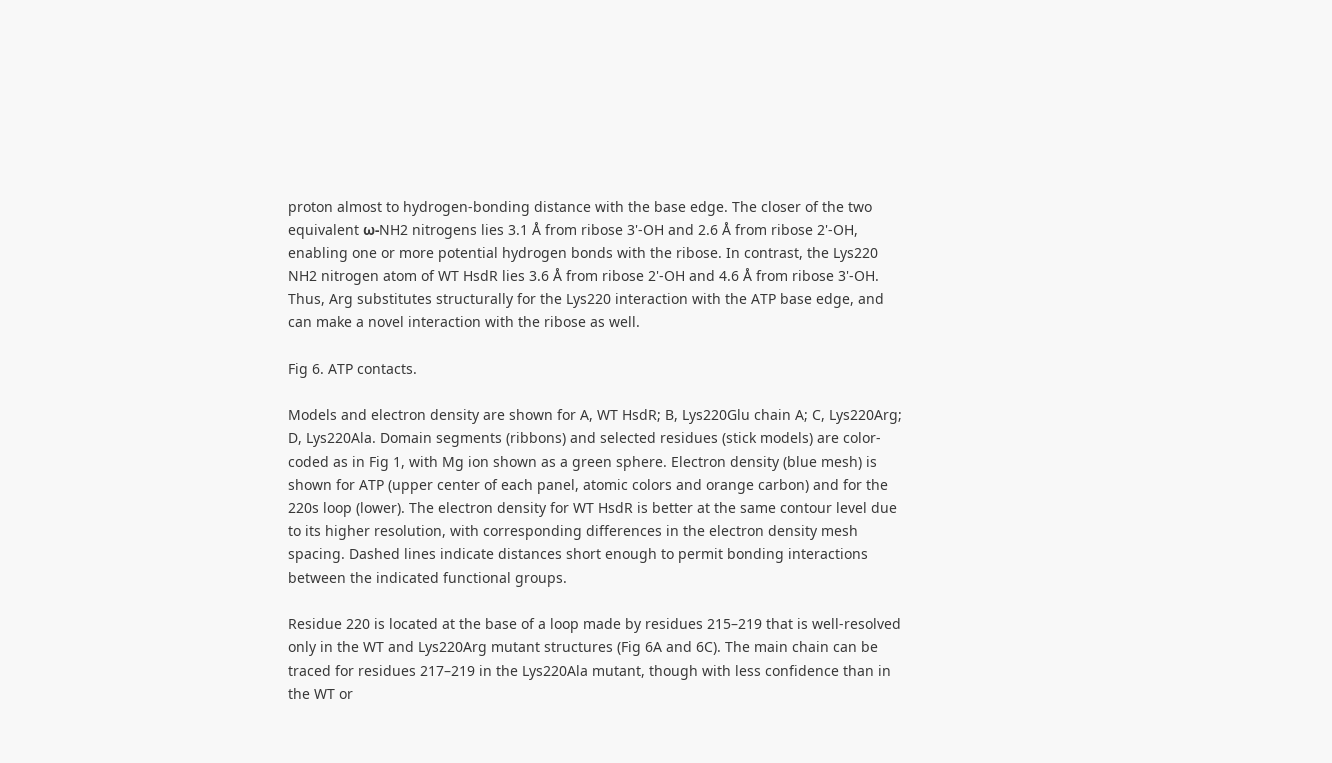proton almost to hydrogen-bonding distance with the base edge. The closer of the two equivalent ω-NH2 nitrogens lies 3.1 Å from ribose 3'-OH and 2.6 Å from ribose 2'-OH, enabling one or more potential hydrogen bonds with the ribose. In contrast, the Lys220 NH2 nitrogen atom of WT HsdR lies 3.6 Å from ribose 2'-OH and 4.6 Å from ribose 3'-OH. Thus, Arg substitutes structurally for the Lys220 interaction with the ATP base edge, and can make a novel interaction with the ribose as well.

Fig 6. ATP contacts.

Models and electron density are shown for A, WT HsdR; B, Lys220Glu chain A; C, Lys220Arg; D, Lys220Ala. Domain segments (ribbons) and selected residues (stick models) are color-coded as in Fig 1, with Mg ion shown as a green sphere. Electron density (blue mesh) is shown for ATP (upper center of each panel, atomic colors and orange carbon) and for the 220s loop (lower). The electron density for WT HsdR is better at the same contour level due to its higher resolution, with corresponding differences in the electron density mesh spacing. Dashed lines indicate distances short enough to permit bonding interactions between the indicated functional groups.

Residue 220 is located at the base of a loop made by residues 215–219 that is well-resolved only in the WT and Lys220Arg mutant structures (Fig 6A and 6C). The main chain can be traced for residues 217–219 in the Lys220Ala mutant, though with less confidence than in the WT or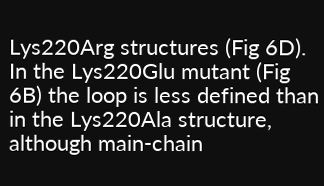Lys220Arg structures (Fig 6D). In the Lys220Glu mutant (Fig 6B) the loop is less defined than in the Lys220Ala structure, although main-chain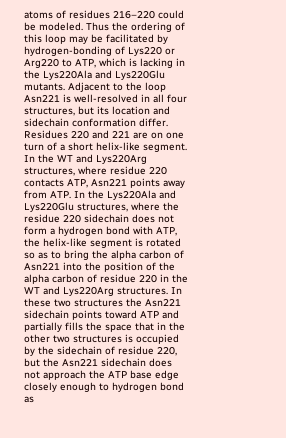atoms of residues 216–220 could be modeled. Thus the ordering of this loop may be facilitated by hydrogen-bonding of Lys220 or Arg220 to ATP, which is lacking in the Lys220Ala and Lys220Glu mutants. Adjacent to the loop Asn221 is well-resolved in all four structures, but its location and sidechain conformation differ. Residues 220 and 221 are on one turn of a short helix-like segment. In the WT and Lys220Arg structures, where residue 220 contacts ATP, Asn221 points away from ATP. In the Lys220Ala and Lys220Glu structures, where the residue 220 sidechain does not form a hydrogen bond with ATP, the helix-like segment is rotated so as to bring the alpha carbon of Asn221 into the position of the alpha carbon of residue 220 in the WT and Lys220Arg structures. In these two structures the Asn221 sidechain points toward ATP and partially fills the space that in the other two structures is occupied by the sidechain of residue 220, but the Asn221 sidechain does not approach the ATP base edge closely enough to hydrogen bond as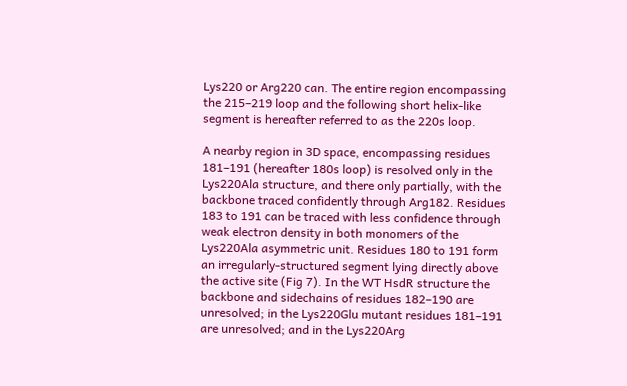Lys220 or Arg220 can. The entire region encompassing the 215–219 loop and the following short helix-like segment is hereafter referred to as the 220s loop.

A nearby region in 3D space, encompassing residues 181–191 (hereafter 180s loop) is resolved only in the Lys220Ala structure, and there only partially, with the backbone traced confidently through Arg182. Residues 183 to 191 can be traced with less confidence through weak electron density in both monomers of the Lys220Ala asymmetric unit. Residues 180 to 191 form an irregularly-structured segment lying directly above the active site (Fig 7). In the WT HsdR structure the backbone and sidechains of residues 182–190 are unresolved; in the Lys220Glu mutant residues 181–191 are unresolved; and in the Lys220Arg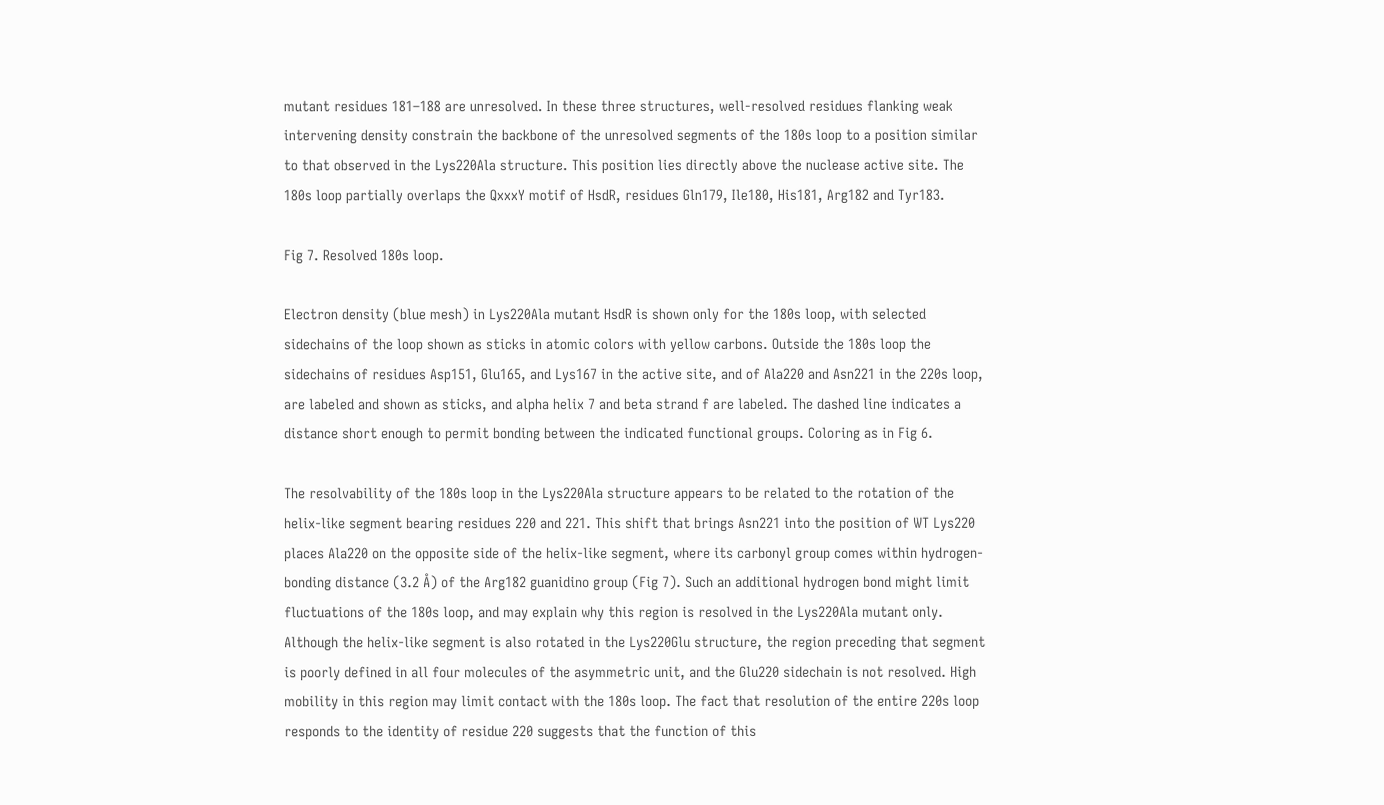mutant residues 181–188 are unresolved. In these three structures, well-resolved residues flanking weak intervening density constrain the backbone of the unresolved segments of the 180s loop to a position similar to that observed in the Lys220Ala structure. This position lies directly above the nuclease active site. The 180s loop partially overlaps the QxxxY motif of HsdR, residues Gln179, Ile180, His181, Arg182 and Tyr183.

Fig 7. Resolved 180s loop.

Electron density (blue mesh) in Lys220Ala mutant HsdR is shown only for the 180s loop, with selected sidechains of the loop shown as sticks in atomic colors with yellow carbons. Outside the 180s loop the sidechains of residues Asp151, Glu165, and Lys167 in the active site, and of Ala220 and Asn221 in the 220s loop, are labeled and shown as sticks, and alpha helix 7 and beta strand f are labeled. The dashed line indicates a distance short enough to permit bonding between the indicated functional groups. Coloring as in Fig 6.

The resolvability of the 180s loop in the Lys220Ala structure appears to be related to the rotation of the helix-like segment bearing residues 220 and 221. This shift that brings Asn221 into the position of WT Lys220 places Ala220 on the opposite side of the helix-like segment, where its carbonyl group comes within hydrogen-bonding distance (3.2 Å) of the Arg182 guanidino group (Fig 7). Such an additional hydrogen bond might limit fluctuations of the 180s loop, and may explain why this region is resolved in the Lys220Ala mutant only. Although the helix-like segment is also rotated in the Lys220Glu structure, the region preceding that segment is poorly defined in all four molecules of the asymmetric unit, and the Glu220 sidechain is not resolved. High mobility in this region may limit contact with the 180s loop. The fact that resolution of the entire 220s loop responds to the identity of residue 220 suggests that the function of this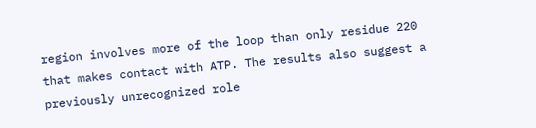region involves more of the loop than only residue 220 that makes contact with ATP. The results also suggest a previously unrecognized role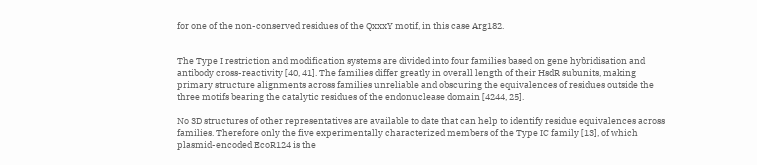for one of the non-conserved residues of the QxxxY motif, in this case Arg182.


The Type I restriction and modification systems are divided into four families based on gene hybridisation and antibody cross-reactivity [40, 41]. The families differ greatly in overall length of their HsdR subunits, making primary structure alignments across families unreliable and obscuring the equivalences of residues outside the three motifs bearing the catalytic residues of the endonuclease domain [4244, 25].

No 3D structures of other representatives are available to date that can help to identify residue equivalences across families. Therefore only the five experimentally characterized members of the Type IC family [13], of which plasmid-encoded EcoR124 is the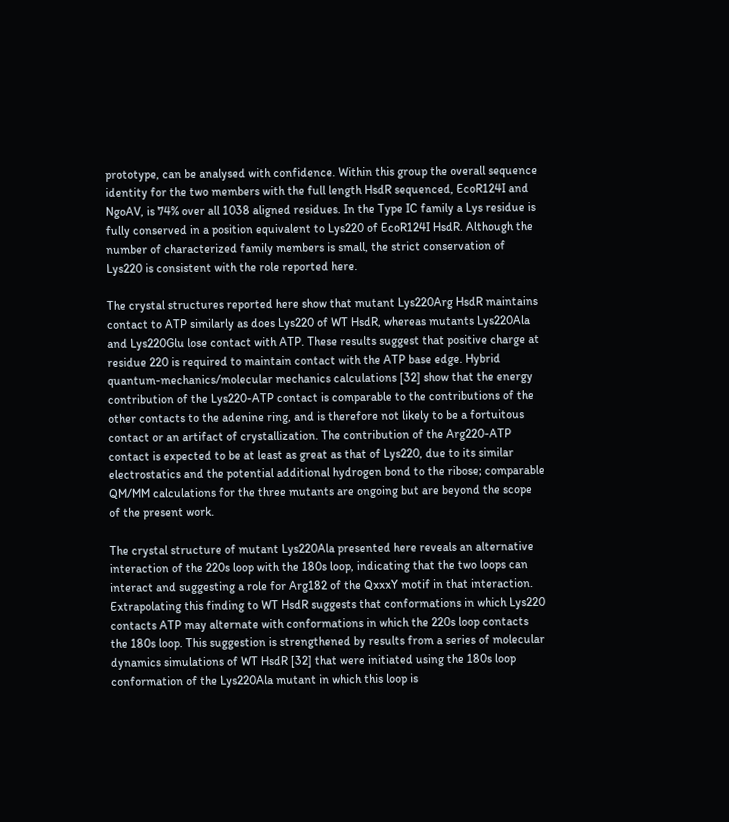prototype, can be analysed with confidence. Within this group the overall sequence identity for the two members with the full length HsdR sequenced, EcoR124I and NgoAV, is 74% over all 1038 aligned residues. In the Type IC family a Lys residue is fully conserved in a position equivalent to Lys220 of EcoR124I HsdR. Although the number of characterized family members is small, the strict conservation of Lys220 is consistent with the role reported here.

The crystal structures reported here show that mutant Lys220Arg HsdR maintains contact to ATP similarly as does Lys220 of WT HsdR, whereas mutants Lys220Ala and Lys220Glu lose contact with ATP. These results suggest that positive charge at residue 220 is required to maintain contact with the ATP base edge. Hybrid quantum-mechanics/molecular mechanics calculations [32] show that the energy contribution of the Lys220-ATP contact is comparable to the contributions of the other contacts to the adenine ring, and is therefore not likely to be a fortuitous contact or an artifact of crystallization. The contribution of the Arg220-ATP contact is expected to be at least as great as that of Lys220, due to its similar electrostatics and the potential additional hydrogen bond to the ribose; comparable QM/MM calculations for the three mutants are ongoing but are beyond the scope of the present work.

The crystal structure of mutant Lys220Ala presented here reveals an alternative interaction of the 220s loop with the 180s loop, indicating that the two loops can interact and suggesting a role for Arg182 of the QxxxY motif in that interaction. Extrapolating this finding to WT HsdR suggests that conformations in which Lys220 contacts ATP may alternate with conformations in which the 220s loop contacts the 180s loop. This suggestion is strengthened by results from a series of molecular dynamics simulations of WT HsdR [32] that were initiated using the 180s loop conformation of the Lys220Ala mutant in which this loop is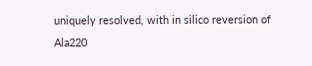uniquely resolved, with in silico reversion of Ala220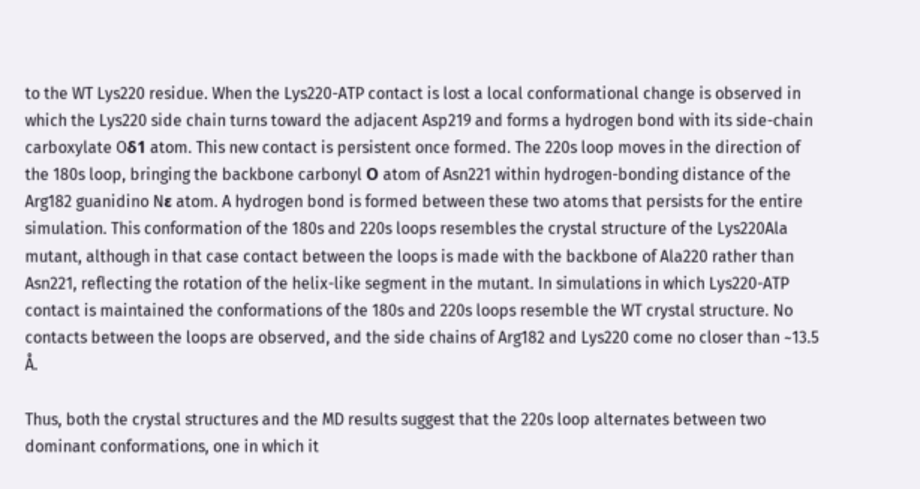to the WT Lys220 residue. When the Lys220-ATP contact is lost a local conformational change is observed in which the Lys220 side chain turns toward the adjacent Asp219 and forms a hydrogen bond with its side-chain carboxylate Oδ1 atom. This new contact is persistent once formed. The 220s loop moves in the direction of the 180s loop, bringing the backbone carbonyl Ο atom of Asn221 within hydrogen-bonding distance of the Arg182 guanidino Nε atom. A hydrogen bond is formed between these two atoms that persists for the entire simulation. This conformation of the 180s and 220s loops resembles the crystal structure of the Lys220Ala mutant, although in that case contact between the loops is made with the backbone of Ala220 rather than Asn221, reflecting the rotation of the helix-like segment in the mutant. In simulations in which Lys220-ATP contact is maintained the conformations of the 180s and 220s loops resemble the WT crystal structure. No contacts between the loops are observed, and the side chains of Arg182 and Lys220 come no closer than ~13.5 Å.

Thus, both the crystal structures and the MD results suggest that the 220s loop alternates between two dominant conformations, one in which it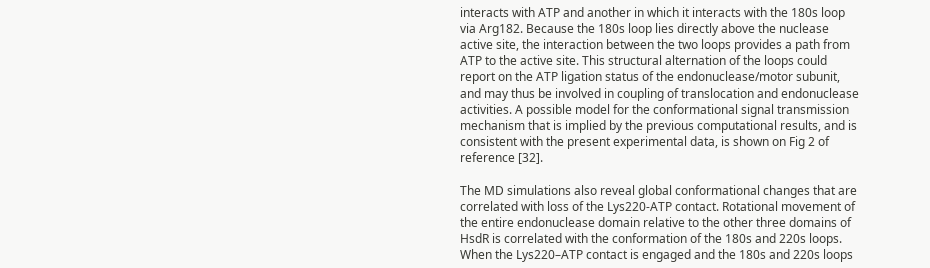interacts with ATP and another in which it interacts with the 180s loop via Arg182. Because the 180s loop lies directly above the nuclease active site, the interaction between the two loops provides a path from ATP to the active site. This structural alternation of the loops could report on the ATP ligation status of the endonuclease/motor subunit, and may thus be involved in coupling of translocation and endonuclease activities. A possible model for the conformational signal transmission mechanism that is implied by the previous computational results, and is consistent with the present experimental data, is shown on Fig 2 of reference [32].

The MD simulations also reveal global conformational changes that are correlated with loss of the Lys220-ATP contact. Rotational movement of the entire endonuclease domain relative to the other three domains of HsdR is correlated with the conformation of the 180s and 220s loops. When the Lys220–ATP contact is engaged and the 180s and 220s loops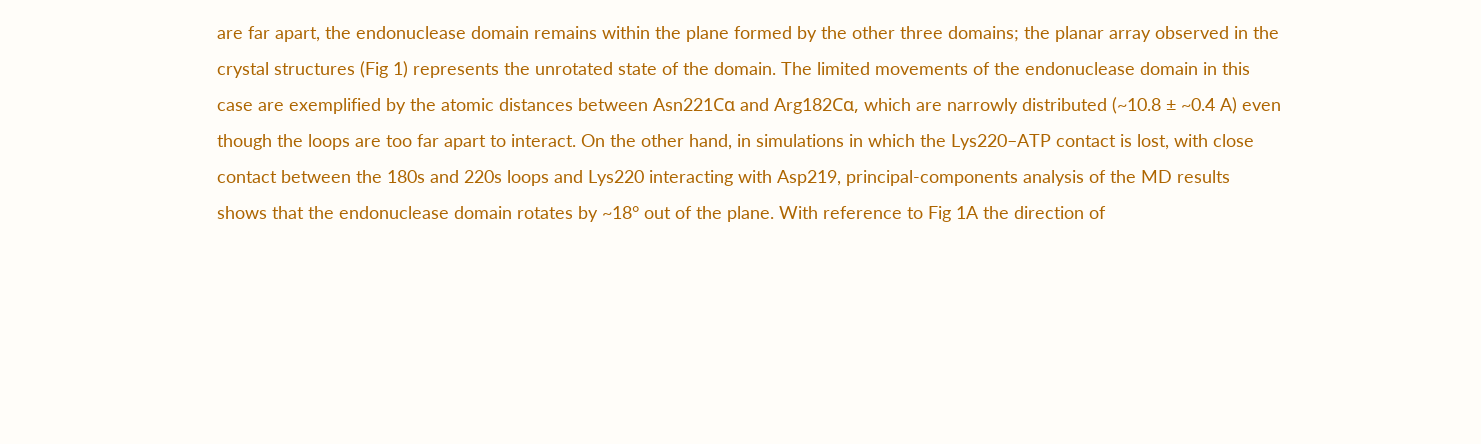are far apart, the endonuclease domain remains within the plane formed by the other three domains; the planar array observed in the crystal structures (Fig 1) represents the unrotated state of the domain. The limited movements of the endonuclease domain in this case are exemplified by the atomic distances between Asn221Cα and Arg182Cα, which are narrowly distributed (~10.8 ± ~0.4 A) even though the loops are too far apart to interact. On the other hand, in simulations in which the Lys220–ATP contact is lost, with close contact between the 180s and 220s loops and Lys220 interacting with Asp219, principal-components analysis of the MD results shows that the endonuclease domain rotates by ~18° out of the plane. With reference to Fig 1A the direction of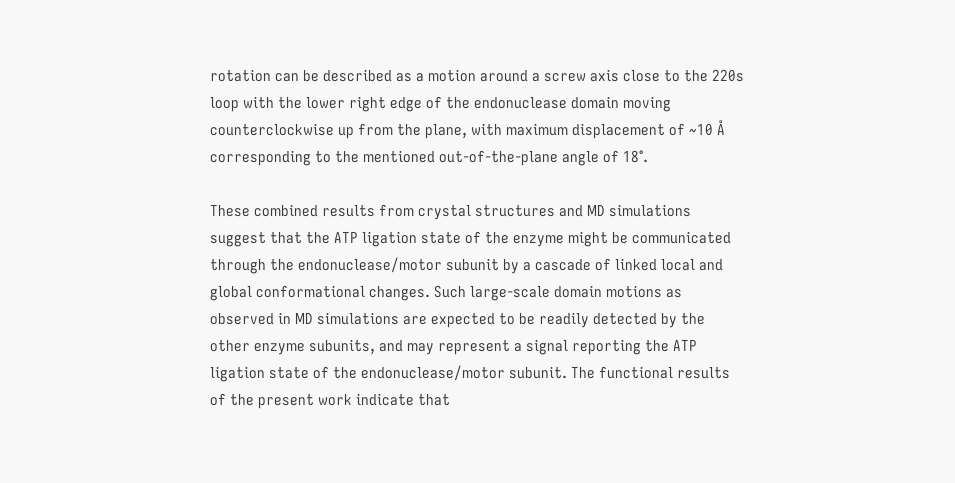rotation can be described as a motion around a screw axis close to the 220s loop with the lower right edge of the endonuclease domain moving counterclockwise up from the plane, with maximum displacement of ~10 Å corresponding to the mentioned out-of-the-plane angle of 18°.

These combined results from crystal structures and MD simulations suggest that the ATP ligation state of the enzyme might be communicated through the endonuclease/motor subunit by a cascade of linked local and global conformational changes. Such large-scale domain motions as observed in MD simulations are expected to be readily detected by the other enzyme subunits, and may represent a signal reporting the ATP ligation state of the endonuclease/motor subunit. The functional results of the present work indicate that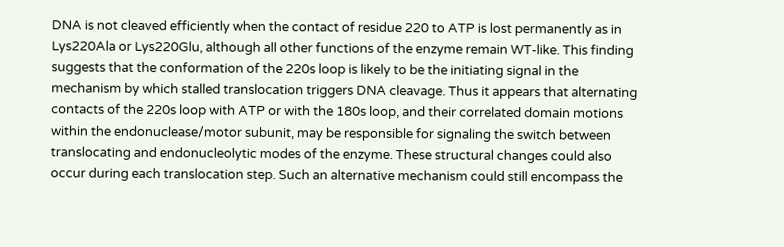DNA is not cleaved efficiently when the contact of residue 220 to ATP is lost permanently as in Lys220Ala or Lys220Glu, although all other functions of the enzyme remain WT-like. This finding suggests that the conformation of the 220s loop is likely to be the initiating signal in the mechanism by which stalled translocation triggers DNA cleavage. Thus it appears that alternating contacts of the 220s loop with ATP or with the 180s loop, and their correlated domain motions within the endonuclease/motor subunit, may be responsible for signaling the switch between translocating and endonucleolytic modes of the enzyme. These structural changes could also occur during each translocation step. Such an alternative mechanism could still encompass the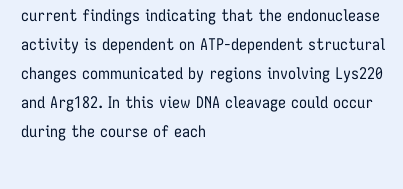current findings indicating that the endonuclease activity is dependent on ATP-dependent structural changes communicated by regions involving Lys220 and Arg182. In this view DNA cleavage could occur during the course of each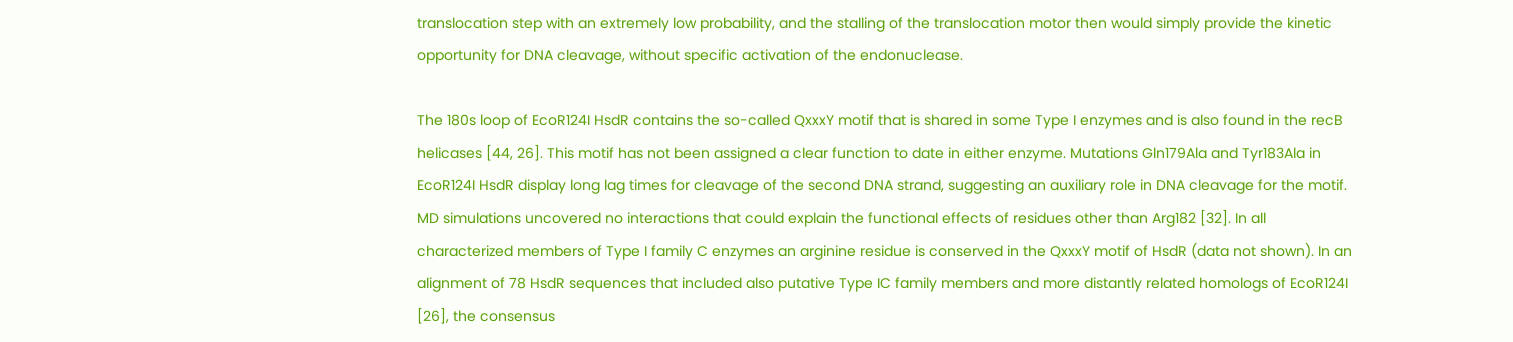translocation step with an extremely low probability, and the stalling of the translocation motor then would simply provide the kinetic opportunity for DNA cleavage, without specific activation of the endonuclease.

The 180s loop of EcoR124I HsdR contains the so-called QxxxY motif that is shared in some Type I enzymes and is also found in the recB helicases [44, 26]. This motif has not been assigned a clear function to date in either enzyme. Mutations Gln179Ala and Tyr183Ala in EcoR124I HsdR display long lag times for cleavage of the second DNA strand, suggesting an auxiliary role in DNA cleavage for the motif. MD simulations uncovered no interactions that could explain the functional effects of residues other than Arg182 [32]. In all characterized members of Type I family C enzymes an arginine residue is conserved in the QxxxY motif of HsdR (data not shown). In an alignment of 78 HsdR sequences that included also putative Type IC family members and more distantly related homologs of EcoR124I [26], the consensus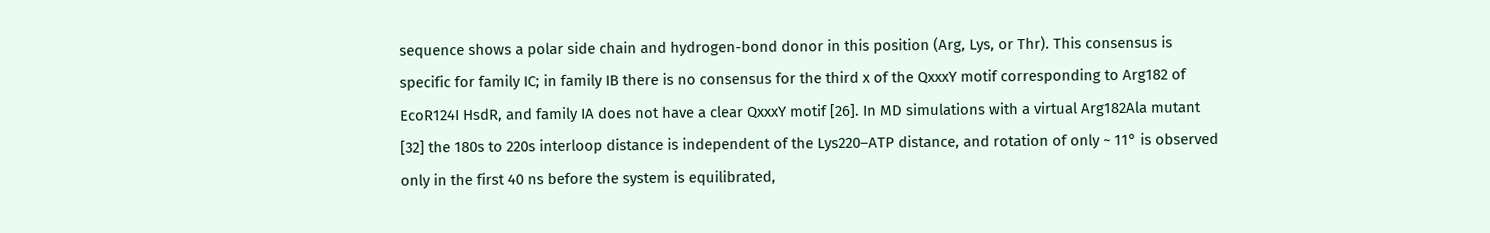sequence shows a polar side chain and hydrogen-bond donor in this position (Arg, Lys, or Thr). This consensus is specific for family IC; in family IB there is no consensus for the third x of the QxxxY motif corresponding to Arg182 of EcoR124I HsdR, and family IA does not have a clear QxxxY motif [26]. In MD simulations with a virtual Arg182Ala mutant [32] the 180s to 220s interloop distance is independent of the Lys220–ATP distance, and rotation of only ~ 11° is observed only in the first 40 ns before the system is equilibrated,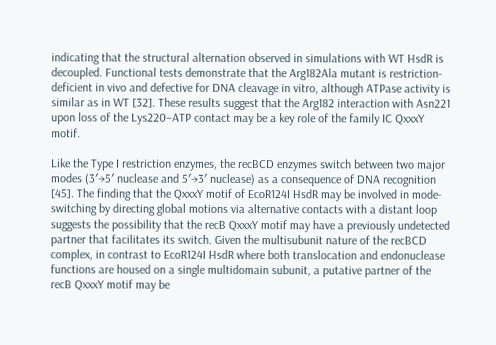indicating that the structural alternation observed in simulations with WT HsdR is decoupled. Functional tests demonstrate that the Arg182Ala mutant is restriction-deficient in vivo and defective for DNA cleavage in vitro, although ATPase activity is similar as in WT [32]. These results suggest that the Arg182 interaction with Asn221 upon loss of the Lys220–ATP contact may be a key role of the family IC QxxxY motif.

Like the Type I restriction enzymes, the recBCD enzymes switch between two major modes (3′→5′ nuclease and 5′→3′ nuclease) as a consequence of DNA recognition [45]. The finding that the QxxxY motif of EcoR124I HsdR may be involved in mode-switching by directing global motions via alternative contacts with a distant loop suggests the possibility that the recB QxxxY motif may have a previously undetected partner that facilitates its switch. Given the multisubunit nature of the recBCD complex, in contrast to EcoR124I HsdR where both translocation and endonuclease functions are housed on a single multidomain subunit, a putative partner of the recB QxxxY motif may be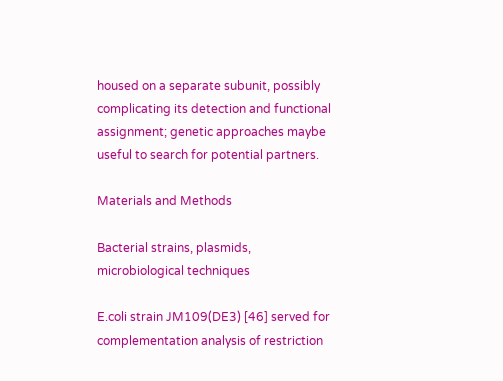housed on a separate subunit, possibly complicating its detection and functional assignment; genetic approaches maybe useful to search for potential partners.

Materials and Methods

Bacterial strains, plasmids, microbiological techniques

E.coli strain JM109(DE3) [46] served for complementation analysis of restriction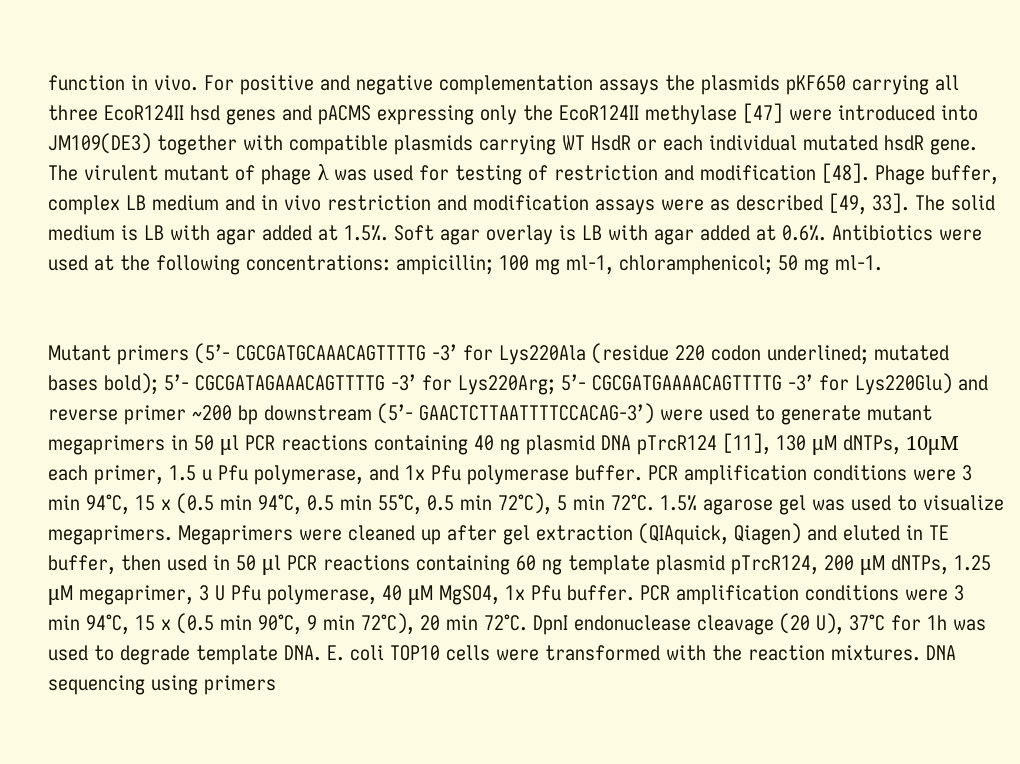function in vivo. For positive and negative complementation assays the plasmids pKF650 carrying all three EcoR124II hsd genes and pACMS expressing only the EcoR124II methylase [47] were introduced into JM109(DE3) together with compatible plasmids carrying WT HsdR or each individual mutated hsdR gene. The virulent mutant of phage λ was used for testing of restriction and modification [48]. Phage buffer, complex LB medium and in vivo restriction and modification assays were as described [49, 33]. The solid medium is LB with agar added at 1.5%. Soft agar overlay is LB with agar added at 0.6%. Antibiotics were used at the following concentrations: ampicillin; 100 mg ml-1, chloramphenicol; 50 mg ml-1.


Mutant primers (5’- CGCGATGCAAACAGTTTTG -3’ for Lys220Ala (residue 220 codon underlined; mutated bases bold); 5’- CGCGATAGAAACAGTTTTG -3’ for Lys220Arg; 5’- CGCGATGAAAACAGTTTTG -3’ for Lys220Glu) and reverse primer ~200 bp downstream (5’- GAACTCTTAATTTTCCACAG-3’) were used to generate mutant megaprimers in 50 μl PCR reactions containing 40 ng plasmid DNA pTrcR124 [11], 130 μM dNTPs, 10μM each primer, 1.5 u Pfu polymerase, and 1x Pfu polymerase buffer. PCR amplification conditions were 3 min 94°C, 15 x (0.5 min 94°C, 0.5 min 55°C, 0.5 min 72°C), 5 min 72°C. 1.5% agarose gel was used to visualize megaprimers. Megaprimers were cleaned up after gel extraction (QIAquick, Qiagen) and eluted in TE buffer, then used in 50 μl PCR reactions containing 60 ng template plasmid pTrcR124, 200 μM dNTPs, 1.25 μM megaprimer, 3 U Pfu polymerase, 40 μM MgSO4, 1x Pfu buffer. PCR amplification conditions were 3 min 94°C, 15 x (0.5 min 90°C, 9 min 72°C), 20 min 72°C. DpnI endonuclease cleavage (20 U), 37°C for 1h was used to degrade template DNA. E. coli TOP10 cells were transformed with the reaction mixtures. DNA sequencing using primers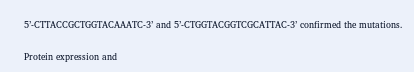5’-CTTACCGCTGGTACAAATC-3’ and 5’-CTGGTACGGTCGCATTAC-3’ confirmed the mutations.

Protein expression and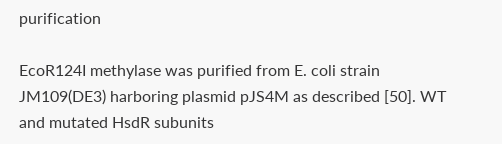purification

EcoR124I methylase was purified from E. coli strain JM109(DE3) harboring plasmid pJS4M as described [50]. WT and mutated HsdR subunits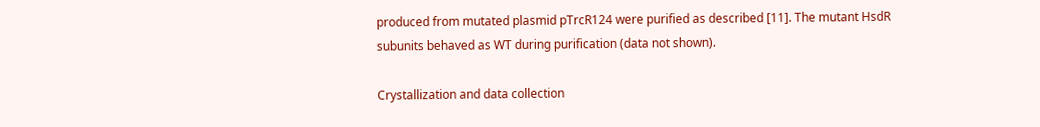produced from mutated plasmid pTrcR124 were purified as described [11]. The mutant HsdR subunits behaved as WT during purification (data not shown).

Crystallization and data collection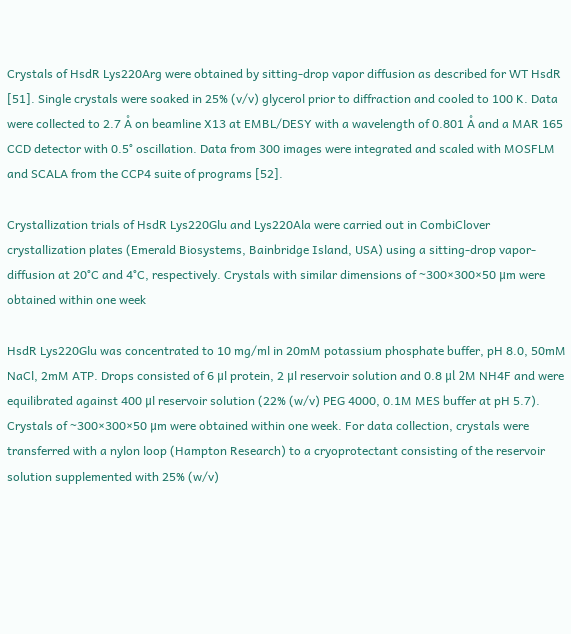Crystals of HsdR Lys220Arg were obtained by sitting-drop vapor diffusion as described for WT HsdR [51]. Single crystals were soaked in 25% (v/v) glycerol prior to diffraction and cooled to 100 K. Data were collected to 2.7 Å on beamline X13 at EMBL/DESY with a wavelength of 0.801 Å and a MAR 165 CCD detector with 0.5° oscillation. Data from 300 images were integrated and scaled with MOSFLM and SCALA from the CCP4 suite of programs [52].

Crystallization trials of HsdR Lys220Glu and Lys220Ala were carried out in CombiClover crystallization plates (Emerald Biosystems, Bainbridge Island, USA) using a sitting-drop vapor-diffusion at 20°C and 4°C, respectively. Crystals with similar dimensions of ~300×300×50 μm were obtained within one week

HsdR Lys220Glu was concentrated to 10 mg/ml in 20mM potassium phosphate buffer, pH 8.0, 50mM NaCl, 2mM ATP. Drops consisted of 6 μl protein, 2 μl reservoir solution and 0.8 μl 2M NH4F and were equilibrated against 400 μl reservoir solution (22% (w/v) PEG 4000, 0.1M MES buffer at pH 5.7). Crystals of ~300×300×50 μm were obtained within one week. For data collection, crystals were transferred with a nylon loop (Hampton Research) to a cryoprotectant consisting of the reservoir solution supplemented with 25% (w/v)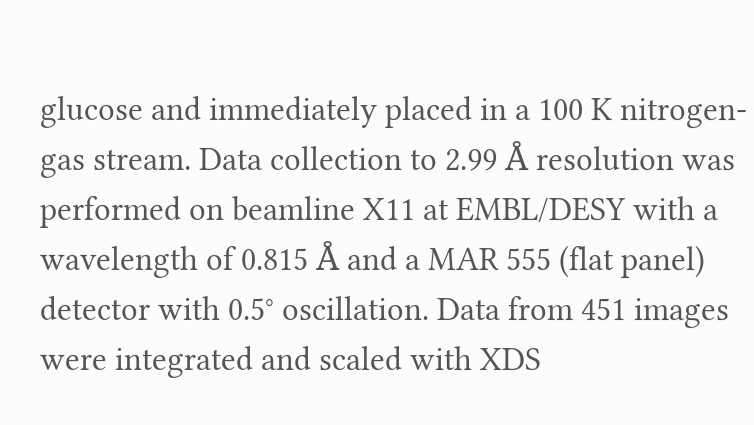glucose and immediately placed in a 100 K nitrogen-gas stream. Data collection to 2.99 Å resolution was performed on beamline X11 at EMBL/DESY with a wavelength of 0.815 Å and a MAR 555 (flat panel) detector with 0.5° oscillation. Data from 451 images were integrated and scaled with XDS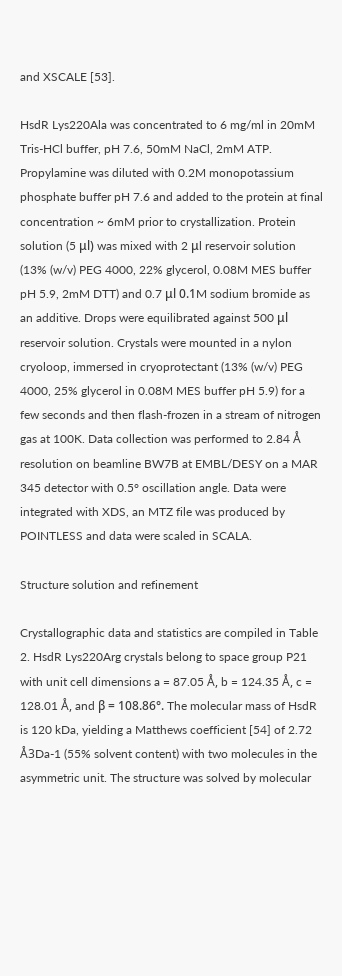and XSCALE [53].

HsdR Lys220Ala was concentrated to 6 mg/ml in 20mM Tris-HCl buffer, pH 7.6, 50mM NaCl, 2mM ATP. Propylamine was diluted with 0.2M monopotassium phosphate buffer pH 7.6 and added to the protein at final concentration ~ 6mM prior to crystallization. Protein solution (5 μl) was mixed with 2 μl reservoir solution (13% (w/v) PEG 4000, 22% glycerol, 0.08M MES buffer pH 5.9, 2mM DTT) and 0.7 μl 0.1M sodium bromide as an additive. Drops were equilibrated against 500 μl reservoir solution. Crystals were mounted in a nylon cryoloop, immersed in cryoprotectant (13% (w/v) PEG 4000, 25% glycerol in 0.08M MES buffer pH 5.9) for a few seconds and then flash-frozen in a stream of nitrogen gas at 100K. Data collection was performed to 2.84 Å resolution on beamline BW7B at EMBL/DESY on a MAR 345 detector with 0.5° oscillation angle. Data were integrated with XDS, an MTZ file was produced by POINTLESS and data were scaled in SCALA.

Structure solution and refinement

Crystallographic data and statistics are compiled in Table 2. HsdR Lys220Arg crystals belong to space group P21 with unit cell dimensions a = 87.05 Å, b = 124.35 Å, c = 128.01 Å, and β = 108.86°. The molecular mass of HsdR is 120 kDa, yielding a Matthews coefficient [54] of 2.72 Å3Da-1 (55% solvent content) with two molecules in the asymmetric unit. The structure was solved by molecular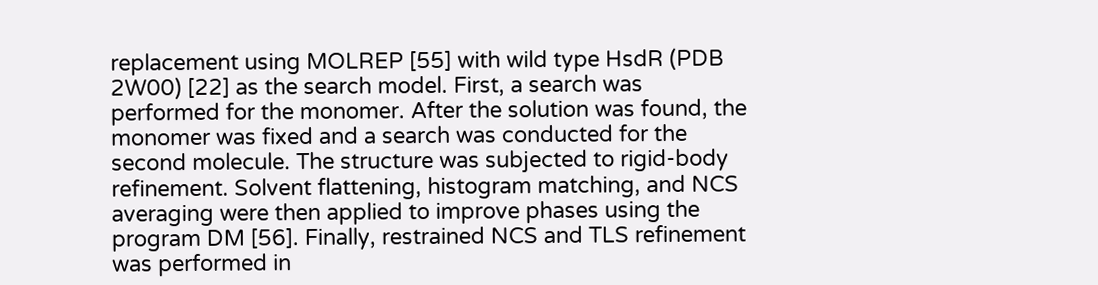replacement using MOLREP [55] with wild type HsdR (PDB 2W00) [22] as the search model. First, a search was performed for the monomer. After the solution was found, the monomer was fixed and a search was conducted for the second molecule. The structure was subjected to rigid-body refinement. Solvent flattening, histogram matching, and NCS averaging were then applied to improve phases using the program DM [56]. Finally, restrained NCS and TLS refinement was performed in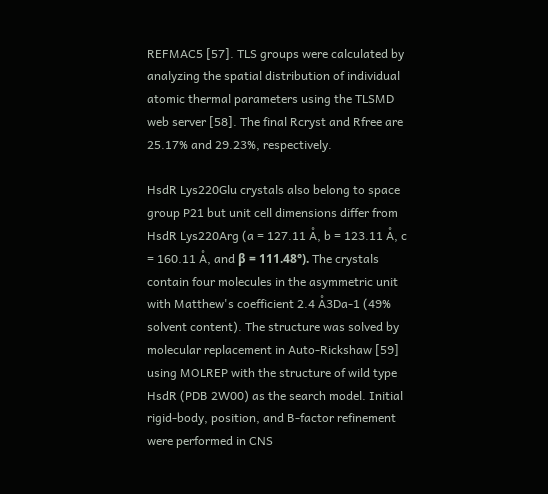REFMAC5 [57]. TLS groups were calculated by analyzing the spatial distribution of individual atomic thermal parameters using the TLSMD web server [58]. The final Rcryst and Rfree are 25.17% and 29.23%, respectively.

HsdR Lys220Glu crystals also belong to space group P21 but unit cell dimensions differ from HsdR Lys220Arg (a = 127.11 Å, b = 123.11 Å, c = 160.11 Å, and β = 111.48°). The crystals contain four molecules in the asymmetric unit with Matthew's coefficient 2.4 Å3Da-1 (49% solvent content). The structure was solved by molecular replacement in Auto-Rickshaw [59] using MOLREP with the structure of wild type HsdR (PDB 2W00) as the search model. Initial rigid-body, position, and B-factor refinement were performed in CNS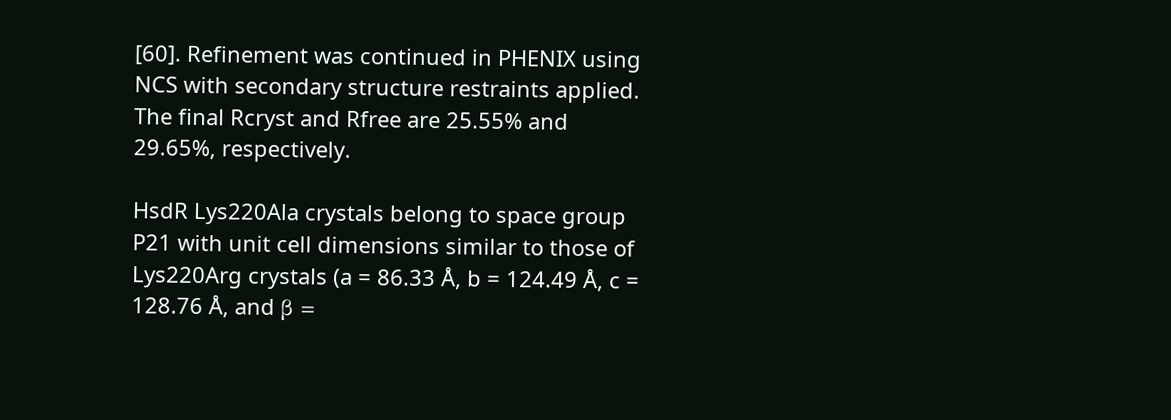[60]. Refinement was continued in PHENIX using NCS with secondary structure restraints applied. The final Rcryst and Rfree are 25.55% and 29.65%, respectively.

HsdR Lys220Ala crystals belong to space group P21 with unit cell dimensions similar to those of Lys220Arg crystals (a = 86.33 Å, b = 124.49 Å, c = 128.76 Å, and β =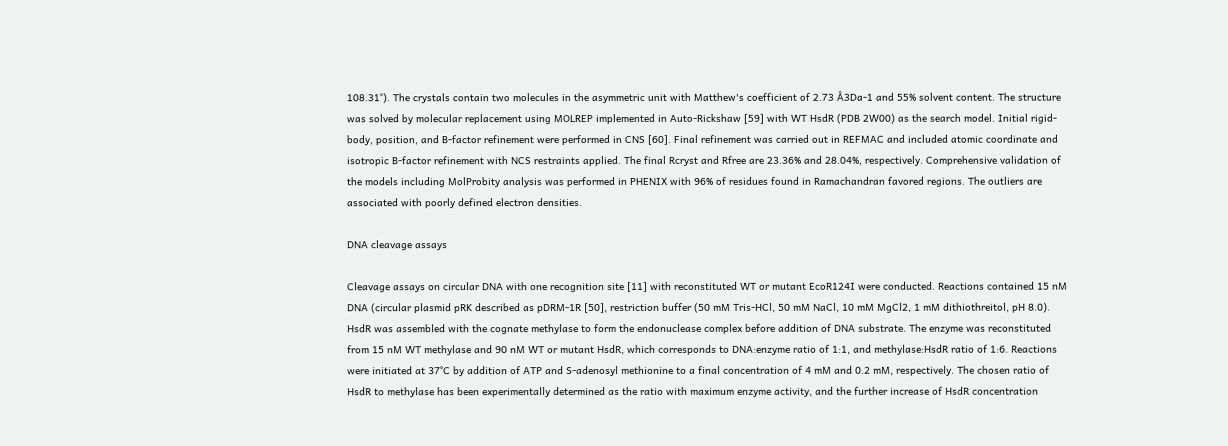108.31°). The crystals contain two molecules in the asymmetric unit with Matthew's coefficient of 2.73 Å3Da-1 and 55% solvent content. The structure was solved by molecular replacement using MOLREP implemented in Auto-Rickshaw [59] with WT HsdR (PDB 2W00) as the search model. Initial rigid-body, position, and B-factor refinement were performed in CNS [60]. Final refinement was carried out in REFMAC and included atomic coordinate and isotropic B-factor refinement with NCS restraints applied. The final Rcryst and Rfree are 23.36% and 28.04%, respectively. Comprehensive validation of the models including MolProbity analysis was performed in PHENIX with 96% of residues found in Ramachandran favored regions. The outliers are associated with poorly defined electron densities.

DNA cleavage assays

Cleavage assays on circular DNA with one recognition site [11] with reconstituted WT or mutant EcoR124I were conducted. Reactions contained 15 nM DNA (circular plasmid pRK described as pDRM-1R [50], restriction buffer (50 mM Tris-HCl, 50 mM NaCl, 10 mM MgCl2, 1 mM dithiothreitol, pH 8.0). HsdR was assembled with the cognate methylase to form the endonuclease complex before addition of DNA substrate. The enzyme was reconstituted from 15 nM WT methylase and 90 nM WT or mutant HsdR, which corresponds to DNA:enzyme ratio of 1:1, and methylase:HsdR ratio of 1:6. Reactions were initiated at 37°C by addition of ATP and S-adenosyl methionine to a final concentration of 4 mM and 0.2 mM, respectively. The chosen ratio of HsdR to methylase has been experimentally determined as the ratio with maximum enzyme activity, and the further increase of HsdR concentration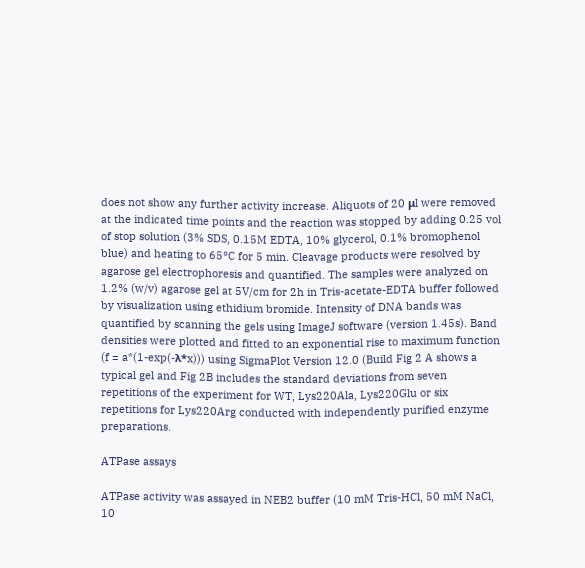does not show any further activity increase. Aliquots of 20 μl were removed at the indicated time points and the reaction was stopped by adding 0.25 vol of stop solution (3% SDS, 0.15M EDTA, 10% glycerol, 0.1% bromophenol blue) and heating to 65°C for 5 min. Cleavage products were resolved by agarose gel electrophoresis and quantified. The samples were analyzed on 1.2% (w/v) agarose gel at 5V/cm for 2h in Tris-acetate-EDTA buffer followed by visualization using ethidium bromide. Intensity of DNA bands was quantified by scanning the gels using ImageJ software (version 1.45s). Band densities were plotted and fitted to an exponential rise to maximum function (f = a*(1-exp(-λ*x))) using SigmaPlot Version 12.0 (Build Fig 2 A shows a typical gel and Fig 2B includes the standard deviations from seven repetitions of the experiment for WT, Lys220Ala, Lys220Glu or six repetitions for Lys220Arg conducted with independently purified enzyme preparations.

ATPase assays

ATPase activity was assayed in NEB2 buffer (10 mM Tris-HCl, 50 mM NaCl, 10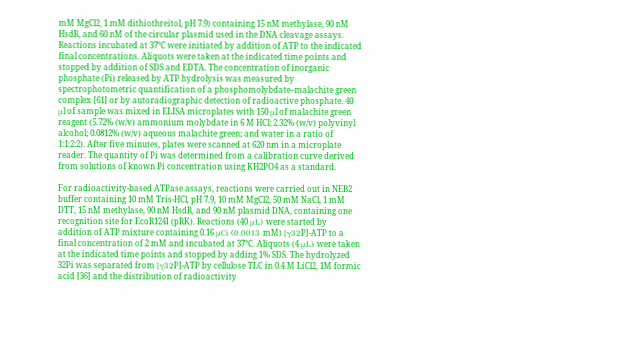mM MgCl2, 1 mM dithiothreitol, pH 7.9) containing 15 nM methylase, 90 nM HsdR, and 60 nM of the circular plasmid used in the DNA cleavage assays. Reactions incubated at 37°C were initiated by addition of ATP to the indicated final concentrations. Aliquots were taken at the indicated time points and stopped by addition of SDS and EDTA. The concentration of inorganic phosphate (Pi) released by ATP hydrolysis was measured by spectrophotometric quantification of a phosphomolybdate–malachite green complex [61] or by autoradiographic detection of radioactive phosphate. 40 μl of sample was mixed in ELISA microplates with 150 μl of malachite green reagent (5.72% (w/v) ammonium molybdate in 6 M HCl; 2.32% (w/v) polyvinyl alcohol; 0.0812% (w/v) aqueous malachite green; and water in a ratio of 1:1:2:2). After five minutes, plates were scanned at 620 nm in a microplate reader. The quantity of Pi was determined from a calibration curve derived from solutions of known Pi concentration using KH2PO4 as a standard.

For radioactivity-based ATPase assays, reactions were carried out in NEB2 buffer containing 10 mM Tris-HCl, pH 7.9, 10 mM MgCl2, 50 mM NaCl, 1 mM DTT, 15 nM methylase, 90 nM HsdR, and 90 nM plasmid DNA, containing one recognition site for EcoR124I (pRK). Reactions (40 μL) were started by addition of ATP mixture containing 0.16 μCi (0.0013 mM) [γ32P]-ATP to a final concentration of 2 mM and incubated at 37°C. Aliquots (4 μL) were taken at the indicated time points and stopped by adding 1% SDS. The hydrolyzed 32Pi was separated from [γ32P]-ATP by cellulose TLC in 0.4 M LiCl2, 1M formic acid [36] and the distribution of radioactivity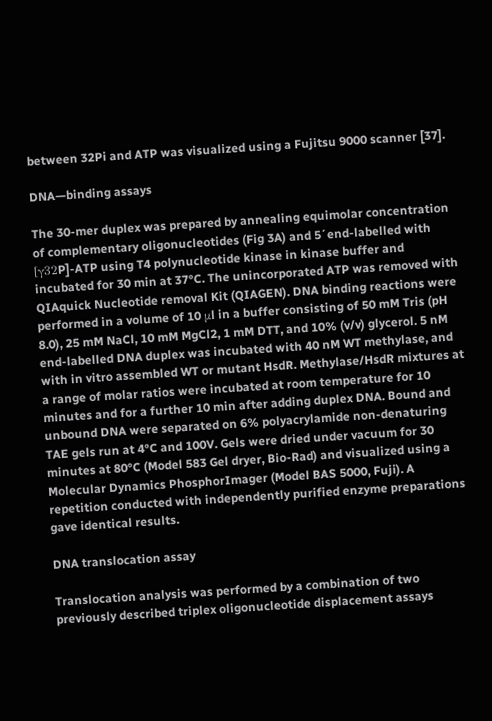between 32Pi and ATP was visualized using a Fujitsu 9000 scanner [37].

DNA—binding assays

The 30-mer duplex was prepared by annealing equimolar concentration of complementary oligonucleotides (Fig 3A) and 5´end-labelled with [γ32P]-ATP using T4 polynucleotide kinase in kinase buffer and incubated for 30 min at 37°C. The unincorporated ATP was removed with QIAquick Nucleotide removal Kit (QIAGEN). DNA binding reactions were performed in a volume of 10 μl in a buffer consisting of 50 mM Tris (pH 8.0), 25 mM NaCl, 10 mM MgCl2, 1 mM DTT, and 10% (v/v) glycerol. 5 nM end-labelled DNA duplex was incubated with 40 nM WT methylase, and with in vitro assembled WT or mutant HsdR. Methylase/HsdR mixtures at a range of molar ratios were incubated at room temperature for 10 minutes and for a further 10 min after adding duplex DNA. Bound and unbound DNA were separated on 6% polyacrylamide non-denaturing TAE gels run at 4°C and 100V. Gels were dried under vacuum for 30 minutes at 80°C (Model 583 Gel dryer, Bio-Rad) and visualized using a Molecular Dynamics PhosphorImager (Model BAS 5000, Fuji). A repetition conducted with independently purified enzyme preparations gave identical results.

DNA translocation assay

Translocation analysis was performed by a combination of two previously described triplex oligonucleotide displacement assays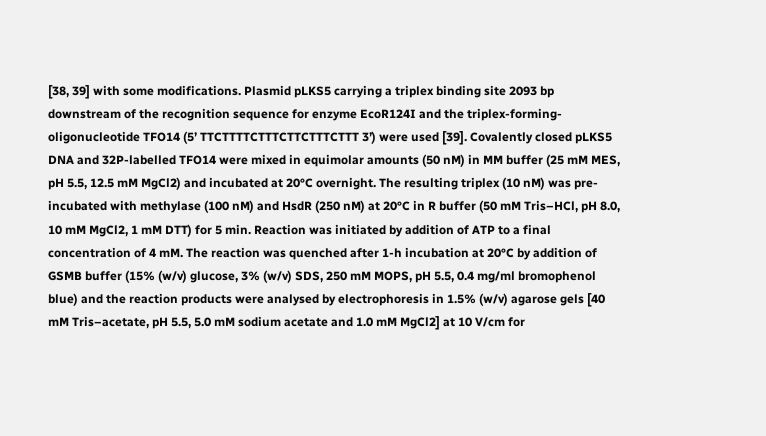[38, 39] with some modifications. Plasmid pLKS5 carrying a triplex binding site 2093 bp downstream of the recognition sequence for enzyme EcoR124I and the triplex-forming-oligonucleotide TFO14 (5’ TTCTTTTCTTTCTTCTTTCTTT 3’) were used [39]. Covalently closed pLKS5 DNA and 32P-labelled TFO14 were mixed in equimolar amounts (50 nM) in MM buffer (25 mM MES, pH 5.5, 12.5 mM MgCl2) and incubated at 20°C overnight. The resulting triplex (10 nM) was pre-incubated with methylase (100 nM) and HsdR (250 nM) at 20°C in R buffer (50 mM Tris–HCl, pH 8.0, 10 mM MgCl2, 1 mM DTT) for 5 min. Reaction was initiated by addition of ATP to a final concentration of 4 mM. The reaction was quenched after 1-h incubation at 20°C by addition of GSMB buffer (15% (w/v) glucose, 3% (w/v) SDS, 250 mM MOPS, pH 5.5, 0.4 mg/ml bromophenol blue) and the reaction products were analysed by electrophoresis in 1.5% (w/v) agarose gels [40 mM Tris–acetate, pH 5.5, 5.0 mM sodium acetate and 1.0 mM MgCl2] at 10 V/cm for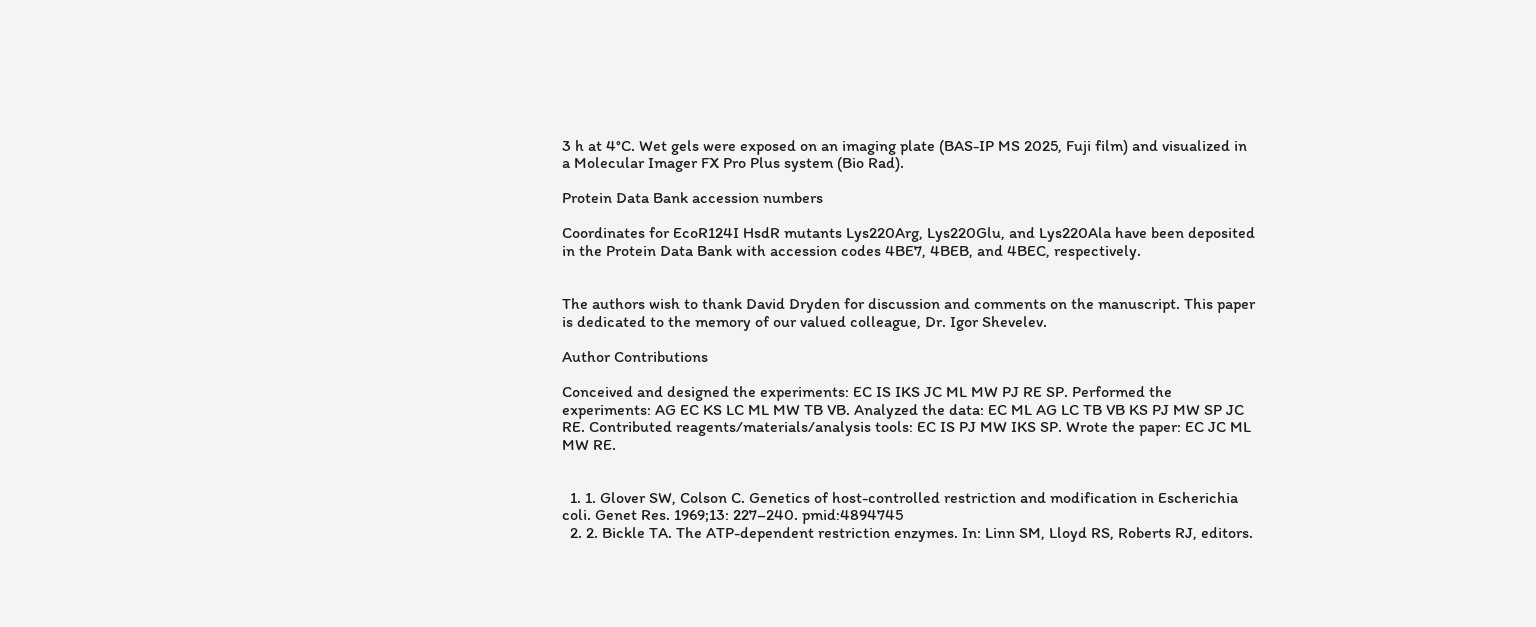3 h at 4°C. Wet gels were exposed on an imaging plate (BAS-IP MS 2025, Fuji film) and visualized in a Molecular Imager FX Pro Plus system (Bio Rad).

Protein Data Bank accession numbers

Coordinates for EcoR124I HsdR mutants Lys220Arg, Lys220Glu, and Lys220Ala have been deposited in the Protein Data Bank with accession codes 4BE7, 4BEB, and 4BEC, respectively.


The authors wish to thank David Dryden for discussion and comments on the manuscript. This paper is dedicated to the memory of our valued colleague, Dr. Igor Shevelev.

Author Contributions

Conceived and designed the experiments: EC IS IKS JC ML MW PJ RE SP. Performed the experiments: AG EC KS LC ML MW TB VB. Analyzed the data: EC ML AG LC TB VB KS PJ MW SP JC RE. Contributed reagents/materials/analysis tools: EC IS PJ MW IKS SP. Wrote the paper: EC JC ML MW RE.


  1. 1. Glover SW, Colson C. Genetics of host-controlled restriction and modification in Escherichia coli. Genet Res. 1969;13: 227–240. pmid:4894745
  2. 2. Bickle TA. The ATP-dependent restriction enzymes. In: Linn SM, Lloyd RS, Roberts RJ, editors.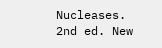Nucleases. 2nd ed. New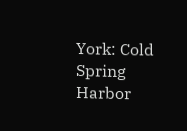York: Cold Spring Harbor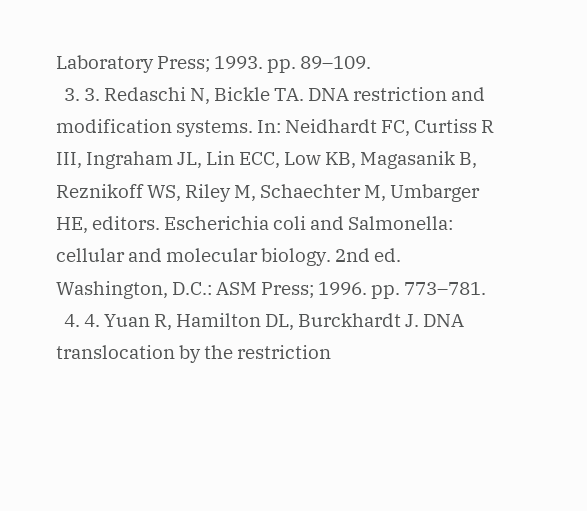Laboratory Press; 1993. pp. 89–109.
  3. 3. Redaschi N, Bickle TA. DNA restriction and modification systems. In: Neidhardt FC, Curtiss R III, Ingraham JL, Lin ECC, Low KB, Magasanik B, Reznikoff WS, Riley M, Schaechter M, Umbarger HE, editors. Escherichia coli and Salmonella: cellular and molecular biology. 2nd ed. Washington, D.C.: ASM Press; 1996. pp. 773–781.
  4. 4. Yuan R, Hamilton DL, Burckhardt J. DNA translocation by the restriction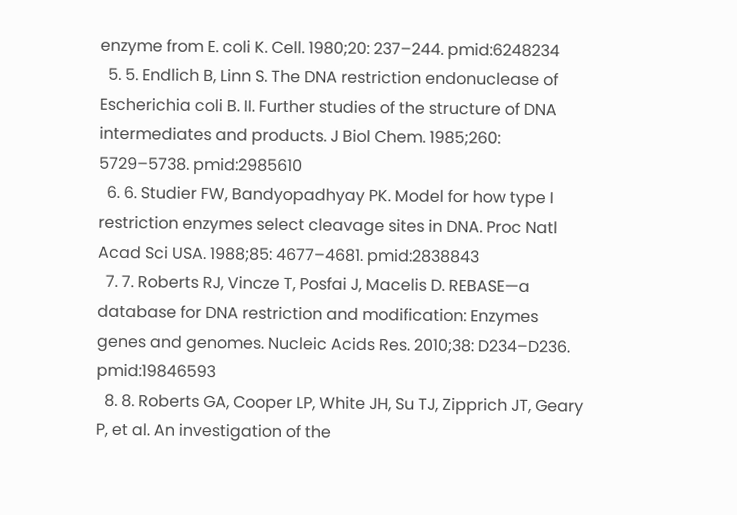enzyme from E. coli K. Cell. 1980;20: 237–244. pmid:6248234
  5. 5. Endlich B, Linn S. The DNA restriction endonuclease of Escherichia coli B. II. Further studies of the structure of DNA intermediates and products. J Biol Chem. 1985;260: 5729–5738. pmid:2985610
  6. 6. Studier FW, Bandyopadhyay PK. Model for how type I restriction enzymes select cleavage sites in DNA. Proc Natl Acad Sci USA. 1988;85: 4677–4681. pmid:2838843
  7. 7. Roberts RJ, Vincze T, Posfai J, Macelis D. REBASE—a database for DNA restriction and modification: Enzymes genes and genomes. Nucleic Acids Res. 2010;38: D234–D236. pmid:19846593
  8. 8. Roberts GA, Cooper LP, White JH, Su TJ, Zipprich JT, Geary P, et al. An investigation of the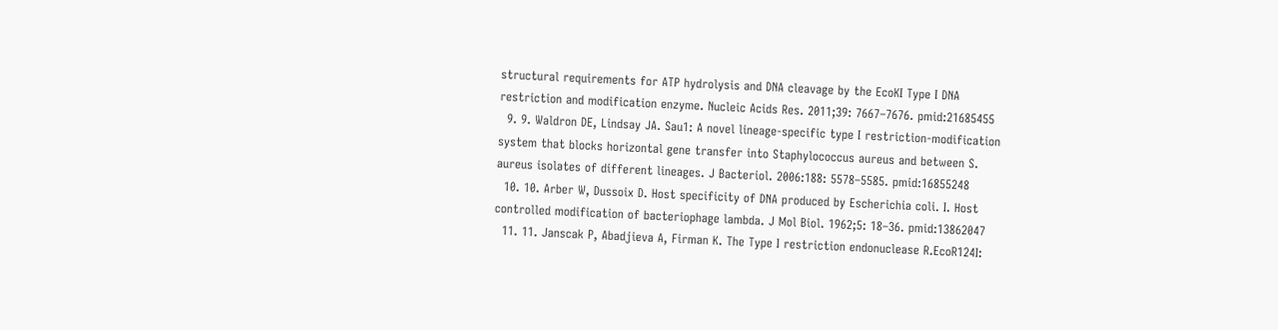structural requirements for ATP hydrolysis and DNA cleavage by the EcoKI Type I DNA restriction and modification enzyme. Nucleic Acids Res. 2011;39: 7667–7676. pmid:21685455
  9. 9. Waldron DE, Lindsay JA. Sau1: A novel lineage-specific type I restriction-modification system that blocks horizontal gene transfer into Staphylococcus aureus and between S. aureus isolates of different lineages. J Bacteriol. 2006:188: 5578–5585. pmid:16855248
  10. 10. Arber W, Dussoix D. Host specificity of DNA produced by Escherichia coli. I. Host controlled modification of bacteriophage lambda. J Mol Biol. 1962;5: 18–36. pmid:13862047
  11. 11. Janscak P, Abadjieva A, Firman K. The Type I restriction endonuclease R.EcoR124I: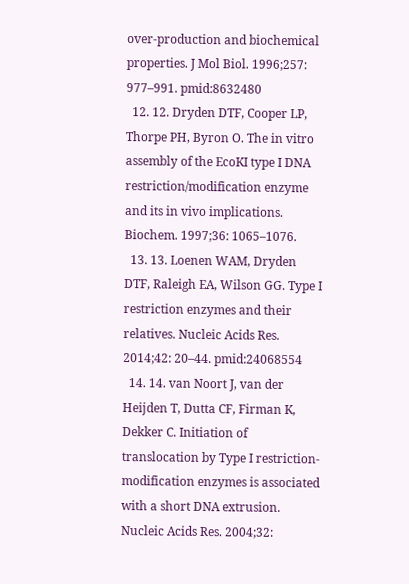over-production and biochemical properties. J Mol Biol. 1996;257: 977–991. pmid:8632480
  12. 12. Dryden DTF, Cooper LP, Thorpe PH, Byron O. The in vitro assembly of the EcoKI type I DNA restriction/modification enzyme and its in vivo implications. Biochem. 1997;36: 1065–1076.
  13. 13. Loenen WAM, Dryden DTF, Raleigh EA, Wilson GG. Type I restriction enzymes and their relatives. Nucleic Acids Res. 2014;42: 20–44. pmid:24068554
  14. 14. van Noort J, van der Heijden T, Dutta CF, Firman K, Dekker C. Initiation of translocation by Type I restriction-modification enzymes is associated with a short DNA extrusion. Nucleic Acids Res. 2004;32: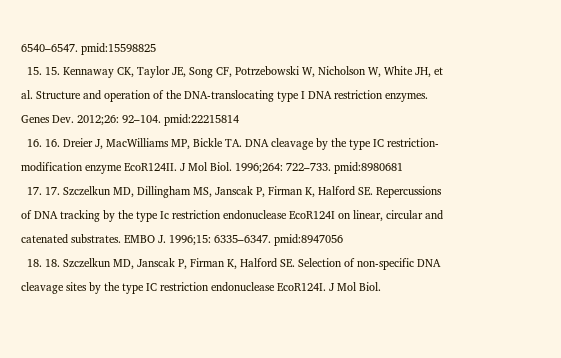6540–6547. pmid:15598825
  15. 15. Kennaway CK, Taylor JE, Song CF, Potrzebowski W, Nicholson W, White JH, et al. Structure and operation of the DNA-translocating type I DNA restriction enzymes. Genes Dev. 2012;26: 92–104. pmid:22215814
  16. 16. Dreier J, MacWilliams MP, Bickle TA. DNA cleavage by the type IC restriction- modification enzyme EcoR124II. J Mol Biol. 1996;264: 722–733. pmid:8980681
  17. 17. Szczelkun MD, Dillingham MS, Janscak P, Firman K, Halford SE. Repercussions of DNA tracking by the type Ic restriction endonuclease EcoR124I on linear, circular and catenated substrates. EMBO J. 1996;15: 6335–6347. pmid:8947056
  18. 18. Szczelkun MD, Janscak P, Firman K, Halford SE. Selection of non-specific DNA cleavage sites by the type IC restriction endonuclease EcoR124I. J Mol Biol.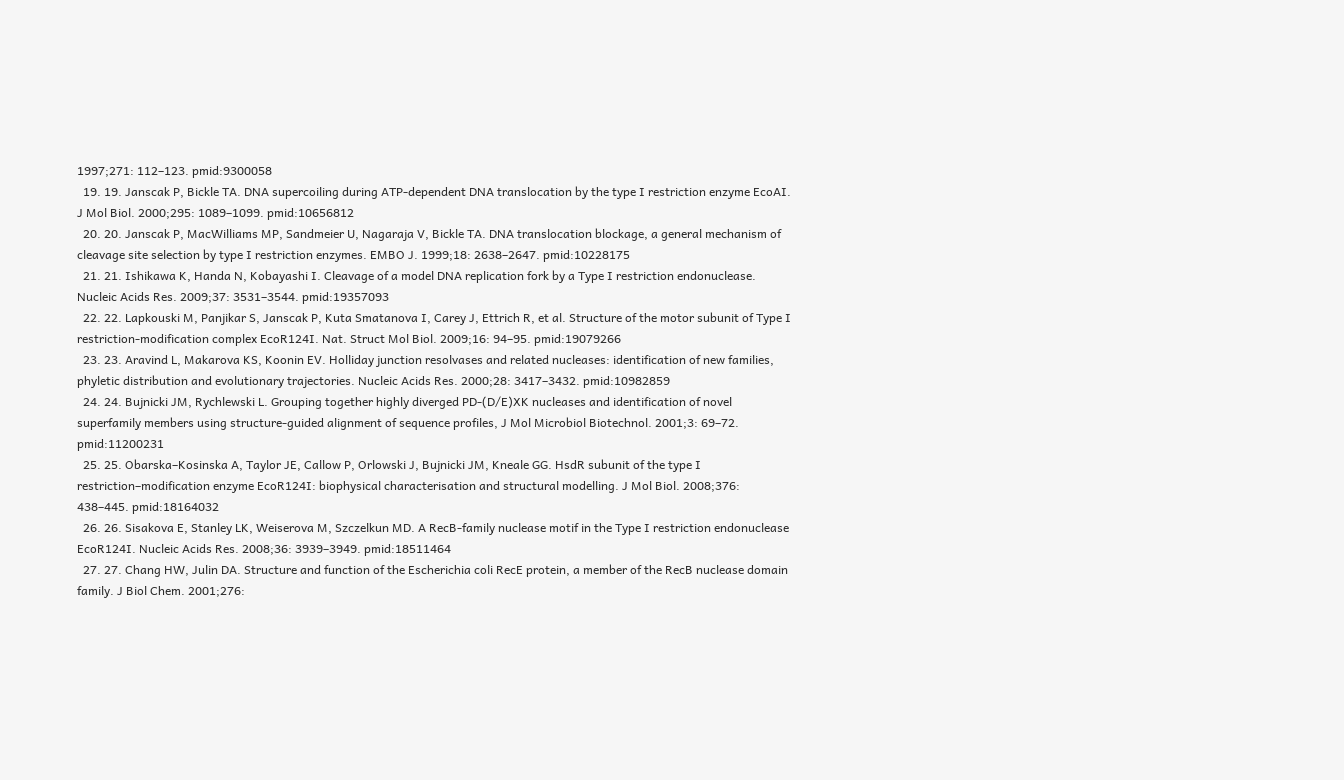1997;271: 112–123. pmid:9300058
  19. 19. Janscak P, Bickle TA. DNA supercoiling during ATP-dependent DNA translocation by the type I restriction enzyme EcoAI. J Mol Biol. 2000;295: 1089–1099. pmid:10656812
  20. 20. Janscak P, MacWilliams MP, Sandmeier U, Nagaraja V, Bickle TA. DNA translocation blockage, a general mechanism of cleavage site selection by type I restriction enzymes. EMBO J. 1999;18: 2638–2647. pmid:10228175
  21. 21. Ishikawa K, Handa N, Kobayashi I. Cleavage of a model DNA replication fork by a Type I restriction endonuclease. Nucleic Acids Res. 2009;37: 3531–3544. pmid:19357093
  22. 22. Lapkouski M, Panjikar S, Janscak P, Kuta Smatanova I, Carey J, Ettrich R, et al. Structure of the motor subunit of Type I restriction-modification complex EcoR124I. Nat. Struct Mol Biol. 2009;16: 94–95. pmid:19079266
  23. 23. Aravind L, Makarova KS, Koonin EV. Holliday junction resolvases and related nucleases: identification of new families, phyletic distribution and evolutionary trajectories. Nucleic Acids Res. 2000;28: 3417–3432. pmid:10982859
  24. 24. Bujnicki JM, Rychlewski L. Grouping together highly diverged PD-(D/E)XK nucleases and identification of novel superfamily members using structure-guided alignment of sequence profiles, J Mol Microbiol Biotechnol. 2001;3: 69–72. pmid:11200231
  25. 25. Obarska–Kosinska A, Taylor JE, Callow P, Orlowski J, Bujnicki JM, Kneale GG. HsdR subunit of the type I restriction–modification enzyme EcoR124I: biophysical characterisation and structural modelling. J Mol Biol. 2008;376: 438–445. pmid:18164032
  26. 26. Sisakova E, Stanley LK, Weiserova M, Szczelkun MD. A RecB-family nuclease motif in the Type I restriction endonuclease EcoR124I. Nucleic Acids Res. 2008;36: 3939–3949. pmid:18511464
  27. 27. Chang HW, Julin DA. Structure and function of the Escherichia coli RecE protein, a member of the RecB nuclease domain family. J Biol Chem. 2001;276: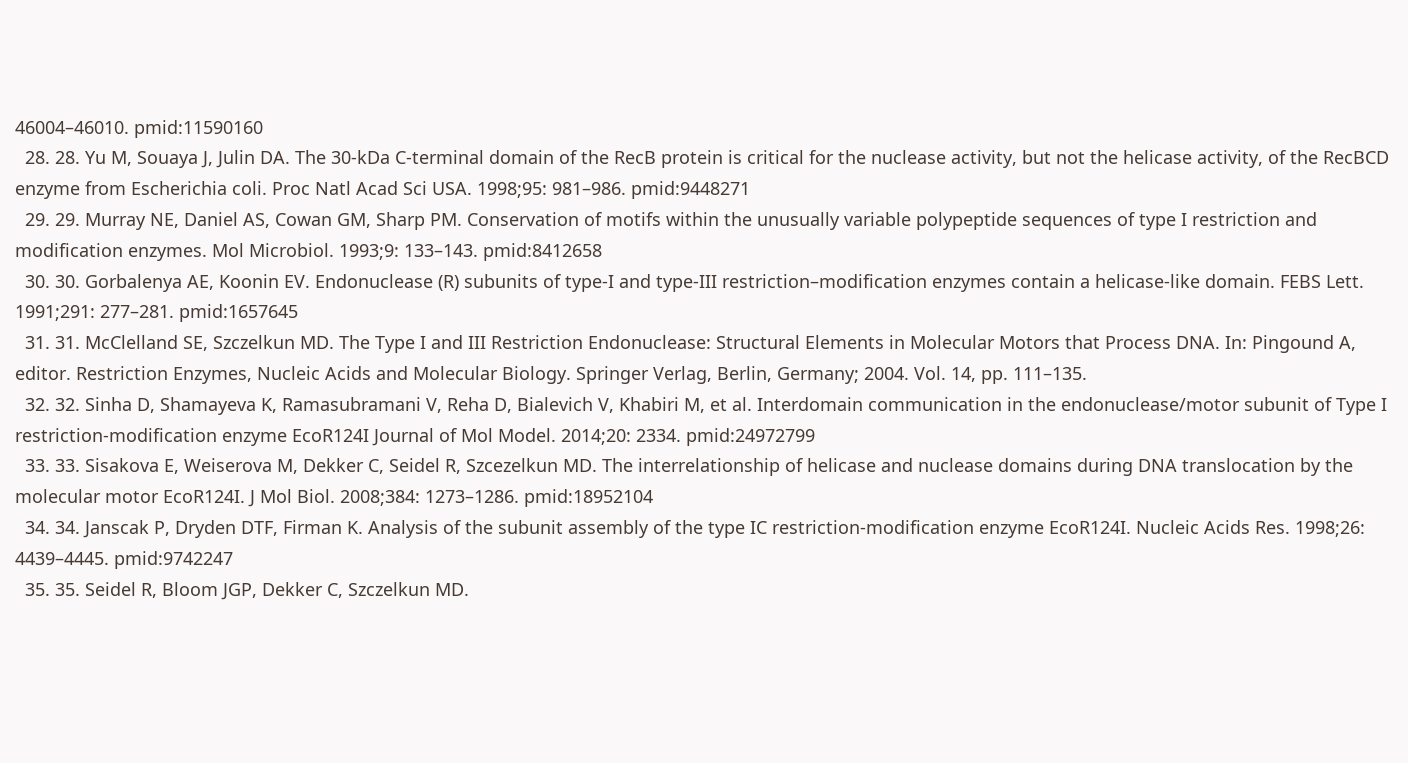46004–46010. pmid:11590160
  28. 28. Yu M, Souaya J, Julin DA. The 30-kDa C-terminal domain of the RecB protein is critical for the nuclease activity, but not the helicase activity, of the RecBCD enzyme from Escherichia coli. Proc Natl Acad Sci USA. 1998;95: 981–986. pmid:9448271
  29. 29. Murray NE, Daniel AS, Cowan GM, Sharp PM. Conservation of motifs within the unusually variable polypeptide sequences of type I restriction and modification enzymes. Mol Microbiol. 1993;9: 133–143. pmid:8412658
  30. 30. Gorbalenya AE, Koonin EV. Endonuclease (R) subunits of type-I and type-III restriction–modification enzymes contain a helicase-like domain. FEBS Lett. 1991;291: 277–281. pmid:1657645
  31. 31. McClelland SE, Szczelkun MD. The Type I and III Restriction Endonuclease: Structural Elements in Molecular Motors that Process DNA. In: Pingound A, editor. Restriction Enzymes, Nucleic Acids and Molecular Biology. Springer Verlag, Berlin, Germany; 2004. Vol. 14, pp. 111–135.
  32. 32. Sinha D, Shamayeva K, Ramasubramani V, Reha D, Bialevich V, Khabiri M, et al. Interdomain communication in the endonuclease/motor subunit of Type I restriction-modification enzyme EcoR124I Journal of Mol Model. 2014;20: 2334. pmid:24972799
  33. 33. Sisakova E, Weiserova M, Dekker C, Seidel R, Szcezelkun MD. The interrelationship of helicase and nuclease domains during DNA translocation by the molecular motor EcoR124I. J Mol Biol. 2008;384: 1273–1286. pmid:18952104
  34. 34. Janscak P, Dryden DTF, Firman K. Analysis of the subunit assembly of the type IC restriction-modification enzyme EcoR124I. Nucleic Acids Res. 1998;26: 4439–4445. pmid:9742247
  35. 35. Seidel R, Bloom JGP, Dekker C, Szczelkun MD.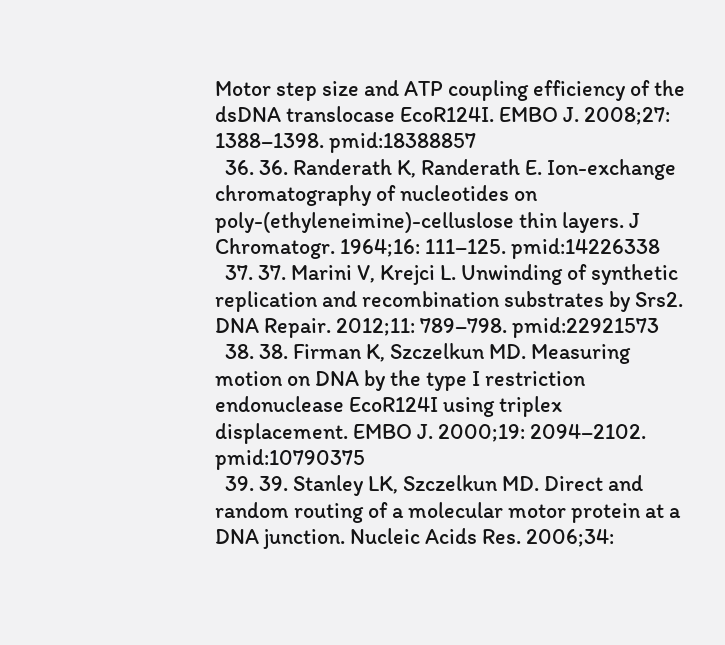Motor step size and ATP coupling efficiency of the dsDNA translocase EcoR124I. EMBO J. 2008;27: 1388–1398. pmid:18388857
  36. 36. Randerath K, Randerath E. Ion-exchange chromatography of nucleotides on poly-(ethyleneimine)-celluslose thin layers. J Chromatogr. 1964;16: 111–125. pmid:14226338
  37. 37. Marini V, Krejci L. Unwinding of synthetic replication and recombination substrates by Srs2. DNA Repair. 2012;11: 789–798. pmid:22921573
  38. 38. Firman K, Szczelkun MD. Measuring motion on DNA by the type I restriction endonuclease EcoR124I using triplex displacement. EMBO J. 2000;19: 2094–2102. pmid:10790375
  39. 39. Stanley LK, Szczelkun MD. Direct and random routing of a molecular motor protein at a DNA junction. Nucleic Acids Res. 2006;34: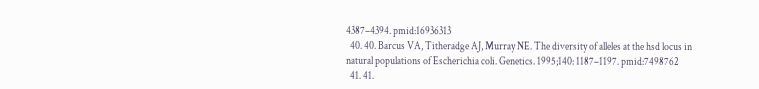4387–4394. pmid:16936313
  40. 40. Barcus VA, Titheradge AJ, Murray NE. The diversity of alleles at the hsd locus in natural populations of Escherichia coli. Genetics. 1995;140: 1187–1197. pmid:7498762
  41. 41.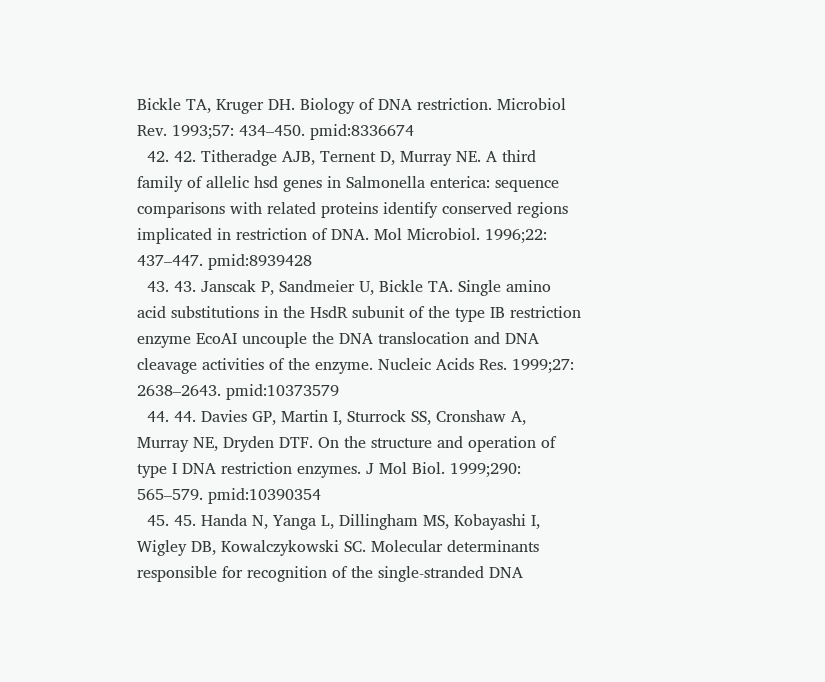Bickle TA, Kruger DH. Biology of DNA restriction. Microbiol Rev. 1993;57: 434–450. pmid:8336674
  42. 42. Titheradge AJB, Ternent D, Murray NE. A third family of allelic hsd genes in Salmonella enterica: sequence comparisons with related proteins identify conserved regions implicated in restriction of DNA. Mol Microbiol. 1996;22: 437–447. pmid:8939428
  43. 43. Janscak P, Sandmeier U, Bickle TA. Single amino acid substitutions in the HsdR subunit of the type IB restriction enzyme EcoAI uncouple the DNA translocation and DNA cleavage activities of the enzyme. Nucleic Acids Res. 1999;27: 2638–2643. pmid:10373579
  44. 44. Davies GP, Martin I, Sturrock SS, Cronshaw A, Murray NE, Dryden DTF. On the structure and operation of type I DNA restriction enzymes. J Mol Biol. 1999;290: 565–579. pmid:10390354
  45. 45. Handa N, Yanga L, Dillingham MS, Kobayashi I, Wigley DB, Kowalczykowski SC. Molecular determinants responsible for recognition of the single-stranded DNA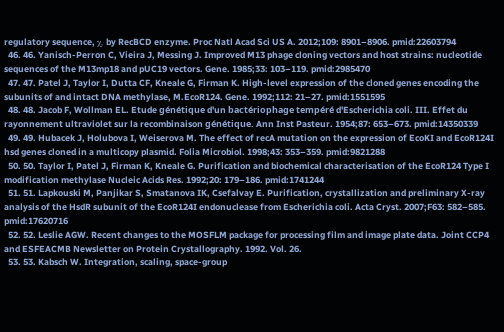regulatory sequence, χ, by RecBCD enzyme. Proc Natl Acad Sci US A. 2012;109: 8901–8906. pmid:22603794
  46. 46. Yanisch-Perron C, Vieira J, Messing J. Improved M13 phage cloning vectors and host strains: nucleotide sequences of the M13mp18 and pUC19 vectors. Gene. 1985;33: 103–119. pmid:2985470
  47. 47. Patel J, Taylor I, Dutta CF, Kneale G, Firman K. High-level expression of the cloned genes encoding the subunits of and intact DNA methylase, M.EcoR124. Gene. 1992;112: 21–27. pmid:1551595
  48. 48. Jacob F, Wollman EL. Etude génétique d'un bactériophage tempéré d'Escherichia coli. III. Effet du rayonnement ultraviolet sur la recombinaison génétique. Ann Inst Pasteur. 1954;87: 653–673. pmid:14350339
  49. 49. Hubacek J, Holubova I, Weiserova M. The effect of recA mutation on the expression of EcoKI and EcoR124I hsd genes cloned in a multicopy plasmid. Folia Microbiol. 1998;43: 353–359. pmid:9821288
  50. 50. Taylor I, Patel J, Firman K, Kneale G. Purification and biochemical characterisation of the EcoR124 Type I modification methylase Nucleic Acids Res. 1992;20: 179–186. pmid:1741244
  51. 51. Lapkouski M, Panjikar S, Smatanova IK, Csefalvay E. Purification, crystallization and preliminary X-ray analysis of the HsdR subunit of the EcoR124I endonuclease from Escherichia coli. Acta Cryst. 2007;F63: 582–585. pmid:17620716
  52. 52. Leslie AGW. Recent changes to the MOSFLM package for processing film and image plate data. Joint CCP4 and ESFEACMB Newsletter on Protein Crystallography. 1992. Vol. 26.
  53. 53. Kabsch W. Integration, scaling, space-group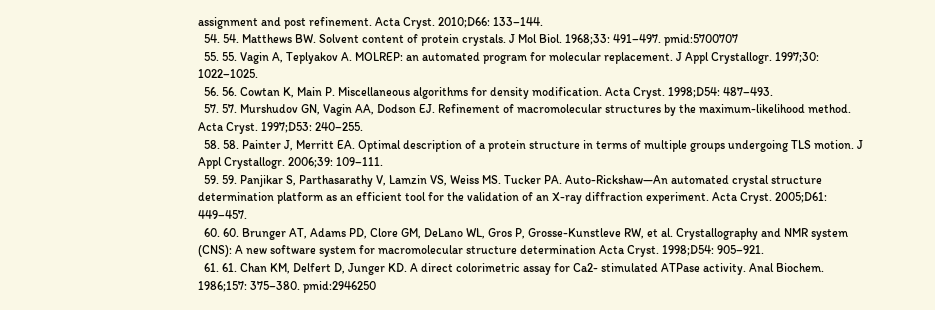assignment and post refinement. Acta Cryst. 2010;D66: 133–144.
  54. 54. Matthews BW. Solvent content of protein crystals. J Mol Biol. 1968;33: 491–497. pmid:5700707
  55. 55. Vagin A, Teplyakov A. MOLREP: an automated program for molecular replacement. J Appl Crystallogr. 1997;30: 1022–1025.
  56. 56. Cowtan K, Main P. Miscellaneous algorithms for density modification. Acta Cryst. 1998;D54: 487–493.
  57. 57. Murshudov GN, Vagin AA, Dodson EJ. Refinement of macromolecular structures by the maximum-likelihood method. Acta Cryst. 1997;D53: 240–255.
  58. 58. Painter J, Merritt EA. Optimal description of a protein structure in terms of multiple groups undergoing TLS motion. J Appl Crystallogr. 2006;39: 109–111.
  59. 59. Panjikar S, Parthasarathy V, Lamzin VS, Weiss MS. Tucker PA. Auto-Rickshaw—An automated crystal structure determination platform as an efficient tool for the validation of an X-ray diffraction experiment. Acta Cryst. 2005;D61: 449–457.
  60. 60. Brunger AT, Adams PD, Clore GM, DeLano WL, Gros P, Grosse-Kunstleve RW, et al. Crystallography and NMR system (CNS): A new software system for macromolecular structure determination Acta Cryst. 1998;D54: 905–921.
  61. 61. Chan KM, Delfert D, Junger KD. A direct colorimetric assay for Ca2- stimulated ATPase activity. Anal Biochem. 1986;157: 375–380. pmid:2946250